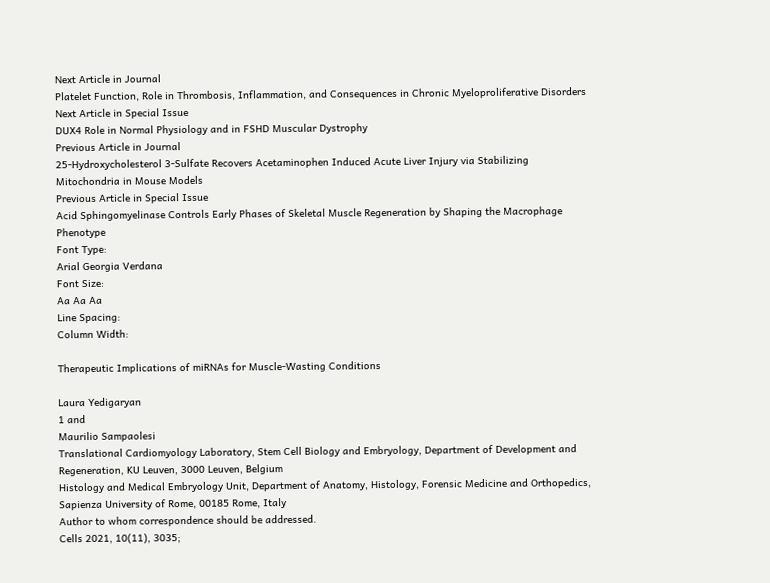Next Article in Journal
Platelet Function, Role in Thrombosis, Inflammation, and Consequences in Chronic Myeloproliferative Disorders
Next Article in Special Issue
DUX4 Role in Normal Physiology and in FSHD Muscular Dystrophy
Previous Article in Journal
25-Hydroxycholesterol 3-Sulfate Recovers Acetaminophen Induced Acute Liver Injury via Stabilizing Mitochondria in Mouse Models
Previous Article in Special Issue
Acid Sphingomyelinase Controls Early Phases of Skeletal Muscle Regeneration by Shaping the Macrophage Phenotype
Font Type:
Arial Georgia Verdana
Font Size:
Aa Aa Aa
Line Spacing:
Column Width:

Therapeutic Implications of miRNAs for Muscle-Wasting Conditions

Laura Yedigaryan
1 and
Maurilio Sampaolesi
Translational Cardiomyology Laboratory, Stem Cell Biology and Embryology, Department of Development and Regeneration, KU Leuven, 3000 Leuven, Belgium
Histology and Medical Embryology Unit, Department of Anatomy, Histology, Forensic Medicine and Orthopedics, Sapienza University of Rome, 00185 Rome, Italy
Author to whom correspondence should be addressed.
Cells 2021, 10(11), 3035;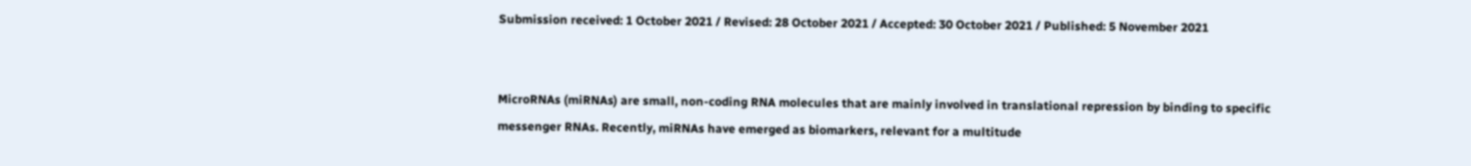Submission received: 1 October 2021 / Revised: 28 October 2021 / Accepted: 30 October 2021 / Published: 5 November 2021


MicroRNAs (miRNAs) are small, non-coding RNA molecules that are mainly involved in translational repression by binding to specific messenger RNAs. Recently, miRNAs have emerged as biomarkers, relevant for a multitude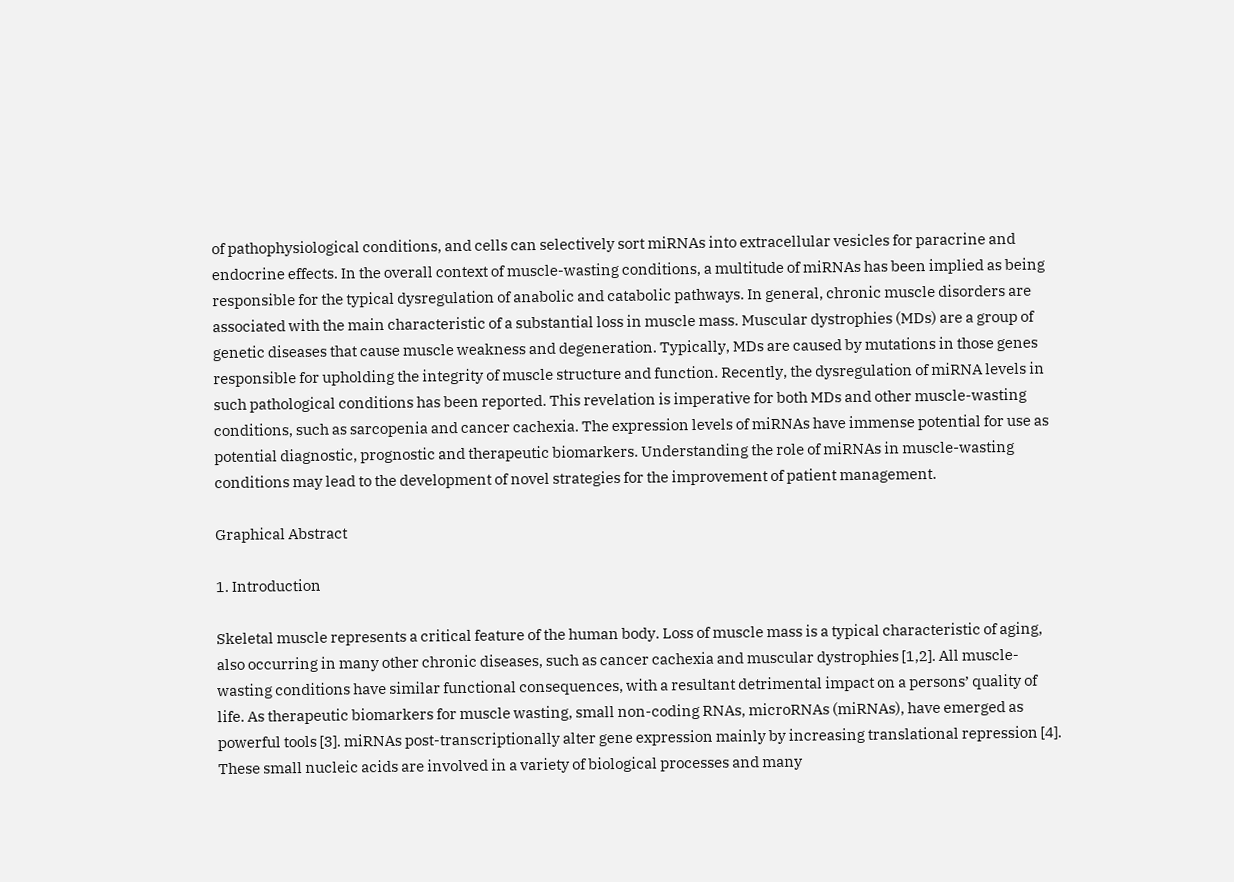of pathophysiological conditions, and cells can selectively sort miRNAs into extracellular vesicles for paracrine and endocrine effects. In the overall context of muscle-wasting conditions, a multitude of miRNAs has been implied as being responsible for the typical dysregulation of anabolic and catabolic pathways. In general, chronic muscle disorders are associated with the main characteristic of a substantial loss in muscle mass. Muscular dystrophies (MDs) are a group of genetic diseases that cause muscle weakness and degeneration. Typically, MDs are caused by mutations in those genes responsible for upholding the integrity of muscle structure and function. Recently, the dysregulation of miRNA levels in such pathological conditions has been reported. This revelation is imperative for both MDs and other muscle-wasting conditions, such as sarcopenia and cancer cachexia. The expression levels of miRNAs have immense potential for use as potential diagnostic, prognostic and therapeutic biomarkers. Understanding the role of miRNAs in muscle-wasting conditions may lead to the development of novel strategies for the improvement of patient management.

Graphical Abstract

1. Introduction

Skeletal muscle represents a critical feature of the human body. Loss of muscle mass is a typical characteristic of aging, also occurring in many other chronic diseases, such as cancer cachexia and muscular dystrophies [1,2]. All muscle-wasting conditions have similar functional consequences, with a resultant detrimental impact on a persons’ quality of life. As therapeutic biomarkers for muscle wasting, small non-coding RNAs, microRNAs (miRNAs), have emerged as powerful tools [3]. miRNAs post-transcriptionally alter gene expression mainly by increasing translational repression [4]. These small nucleic acids are involved in a variety of biological processes and many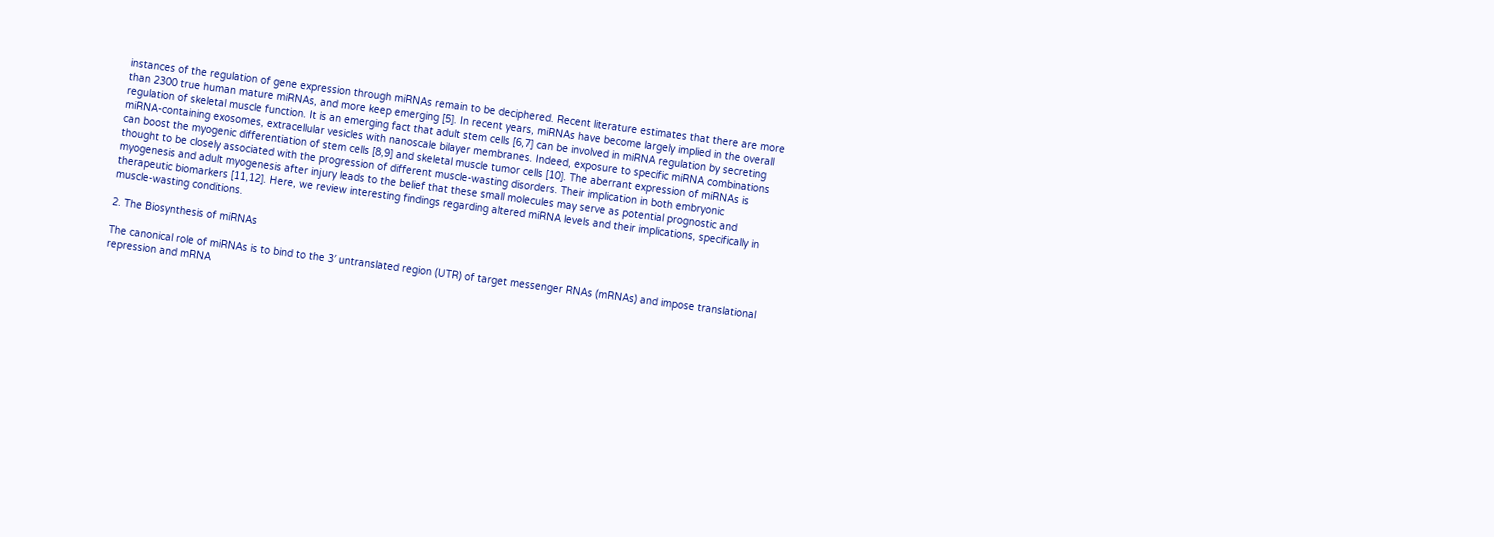instances of the regulation of gene expression through miRNAs remain to be deciphered. Recent literature estimates that there are more than 2300 true human mature miRNAs, and more keep emerging [5]. In recent years, miRNAs have become largely implied in the overall regulation of skeletal muscle function. It is an emerging fact that adult stem cells [6,7] can be involved in miRNA regulation by secreting miRNA-containing exosomes, extracellular vesicles with nanoscale bilayer membranes. Indeed, exposure to specific miRNA combinations can boost the myogenic differentiation of stem cells [8,9] and skeletal muscle tumor cells [10]. The aberrant expression of miRNAs is thought to be closely associated with the progression of different muscle-wasting disorders. Their implication in both embryonic myogenesis and adult myogenesis after injury leads to the belief that these small molecules may serve as potential prognostic and therapeutic biomarkers [11,12]. Here, we review interesting findings regarding altered miRNA levels and their implications, specifically in muscle-wasting conditions.

2. The Biosynthesis of miRNAs

The canonical role of miRNAs is to bind to the 3′ untranslated region (UTR) of target messenger RNAs (mRNAs) and impose translational repression and mRNA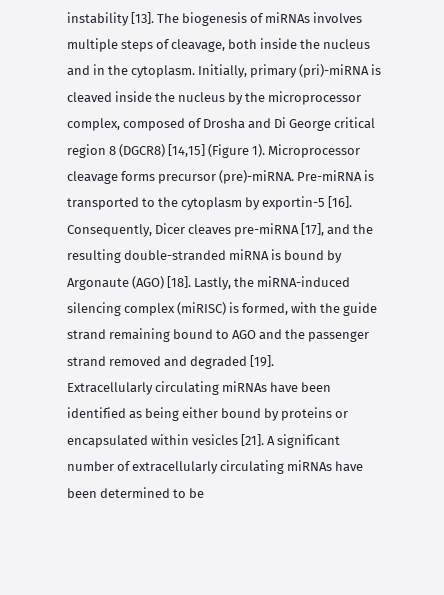instability [13]. The biogenesis of miRNAs involves multiple steps of cleavage, both inside the nucleus and in the cytoplasm. Initially, primary (pri)-miRNA is cleaved inside the nucleus by the microprocessor complex, composed of Drosha and Di George critical region 8 (DGCR8) [14,15] (Figure 1). Microprocessor cleavage forms precursor (pre)-miRNA. Pre-miRNA is transported to the cytoplasm by exportin-5 [16]. Consequently, Dicer cleaves pre-miRNA [17], and the resulting double-stranded miRNA is bound by Argonaute (AGO) [18]. Lastly, the miRNA-induced silencing complex (miRISC) is formed, with the guide strand remaining bound to AGO and the passenger strand removed and degraded [19].
Extracellularly circulating miRNAs have been identified as being either bound by proteins or encapsulated within vesicles [21]. A significant number of extracellularly circulating miRNAs have been determined to be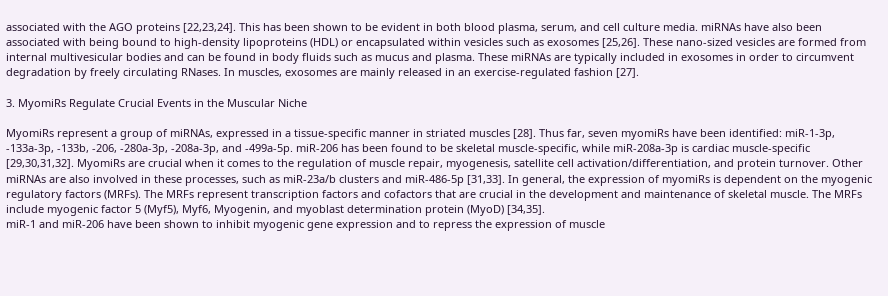associated with the AGO proteins [22,23,24]. This has been shown to be evident in both blood plasma, serum, and cell culture media. miRNAs have also been associated with being bound to high-density lipoproteins (HDL) or encapsulated within vesicles such as exosomes [25,26]. These nano-sized vesicles are formed from internal multivesicular bodies and can be found in body fluids such as mucus and plasma. These miRNAs are typically included in exosomes in order to circumvent degradation by freely circulating RNases. In muscles, exosomes are mainly released in an exercise-regulated fashion [27].

3. MyomiRs Regulate Crucial Events in the Muscular Niche

MyomiRs represent a group of miRNAs, expressed in a tissue-specific manner in striated muscles [28]. Thus far, seven myomiRs have been identified: miR-1-3p, -133a-3p, -133b, -206, -280a-3p, -208a-3p, and -499a-5p. miR-206 has been found to be skeletal muscle-specific, while miR-208a-3p is cardiac muscle-specific [29,30,31,32]. MyomiRs are crucial when it comes to the regulation of muscle repair, myogenesis, satellite cell activation/differentiation, and protein turnover. Other miRNAs are also involved in these processes, such as miR-23a/b clusters and miR-486-5p [31,33]. In general, the expression of myomiRs is dependent on the myogenic regulatory factors (MRFs). The MRFs represent transcription factors and cofactors that are crucial in the development and maintenance of skeletal muscle. The MRFs include myogenic factor 5 (Myf5), Myf6, Myogenin, and myoblast determination protein (MyoD) [34,35].
miR-1 and miR-206 have been shown to inhibit myogenic gene expression and to repress the expression of muscle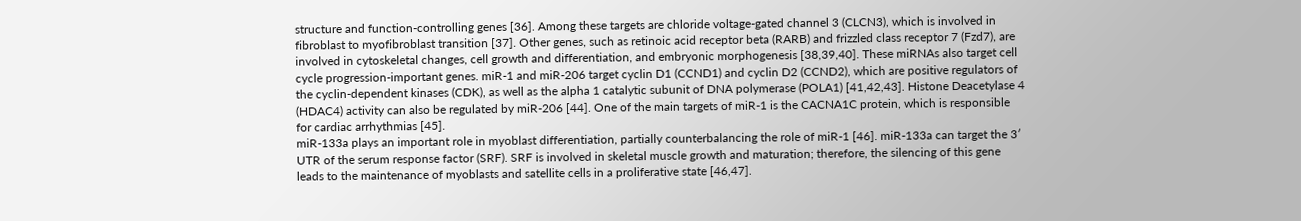structure and function-controlling genes [36]. Among these targets are chloride voltage-gated channel 3 (CLCN3), which is involved in fibroblast to myofibroblast transition [37]. Other genes, such as retinoic acid receptor beta (RARB) and frizzled class receptor 7 (Fzd7), are involved in cytoskeletal changes, cell growth and differentiation, and embryonic morphogenesis [38,39,40]. These miRNAs also target cell cycle progression-important genes. miR-1 and miR-206 target cyclin D1 (CCND1) and cyclin D2 (CCND2), which are positive regulators of the cyclin-dependent kinases (CDK), as well as the alpha 1 catalytic subunit of DNA polymerase (POLA1) [41,42,43]. Histone Deacetylase 4 (HDAC4) activity can also be regulated by miR-206 [44]. One of the main targets of miR-1 is the CACNA1C protein, which is responsible for cardiac arrhythmias [45].
miR-133a plays an important role in myoblast differentiation, partially counterbalancing the role of miR-1 [46]. miR-133a can target the 3′ UTR of the serum response factor (SRF). SRF is involved in skeletal muscle growth and maturation; therefore, the silencing of this gene leads to the maintenance of myoblasts and satellite cells in a proliferative state [46,47].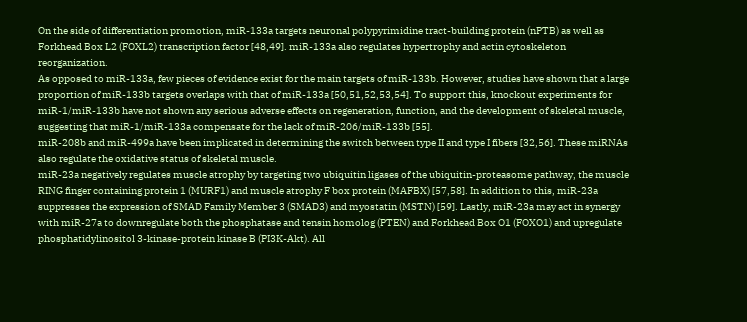On the side of differentiation promotion, miR-133a targets neuronal polypyrimidine tract-building protein (nPTB) as well as Forkhead Box L2 (FOXL2) transcription factor [48,49]. miR-133a also regulates hypertrophy and actin cytoskeleton reorganization.
As opposed to miR-133a, few pieces of evidence exist for the main targets of miR-133b. However, studies have shown that a large proportion of miR-133b targets overlaps with that of miR-133a [50,51,52,53,54]. To support this, knockout experiments for miR-1/miR-133b have not shown any serious adverse effects on regeneration, function, and the development of skeletal muscle, suggesting that miR-1/miR-133a compensate for the lack of miR-206/miR-133b [55].
miR-208b and miR-499a have been implicated in determining the switch between type II and type I fibers [32,56]. These miRNAs also regulate the oxidative status of skeletal muscle.
miR-23a negatively regulates muscle atrophy by targeting two ubiquitin ligases of the ubiquitin-proteasome pathway, the muscle RING finger containing protein 1 (MURF1) and muscle atrophy F box protein (MAFBX) [57,58]. In addition to this, miR-23a suppresses the expression of SMAD Family Member 3 (SMAD3) and myostatin (MSTN) [59]. Lastly, miR-23a may act in synergy with miR-27a to downregulate both the phosphatase and tensin homolog (PTEN) and Forkhead Box O1 (FOXO1) and upregulate phosphatidylinositol 3-kinase-protein kinase B (PI3K-Akt). All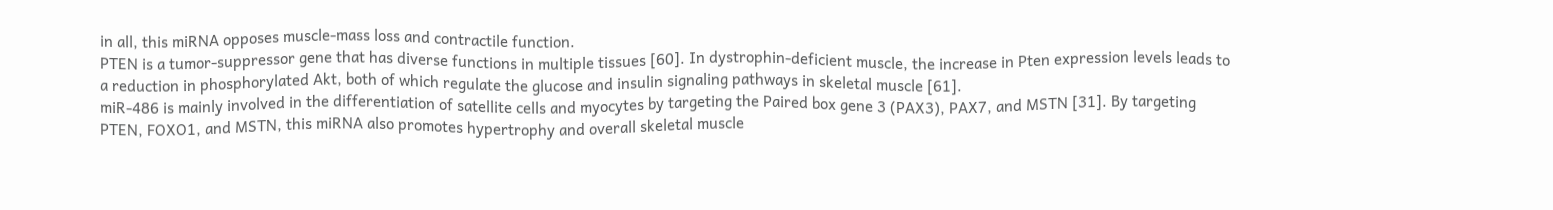in all, this miRNA opposes muscle-mass loss and contractile function.
PTEN is a tumor-suppressor gene that has diverse functions in multiple tissues [60]. In dystrophin-deficient muscle, the increase in Pten expression levels leads to a reduction in phosphorylated Akt, both of which regulate the glucose and insulin signaling pathways in skeletal muscle [61].
miR-486 is mainly involved in the differentiation of satellite cells and myocytes by targeting the Paired box gene 3 (PAX3), PAX7, and MSTN [31]. By targeting PTEN, FOXO1, and MSTN, this miRNA also promotes hypertrophy and overall skeletal muscle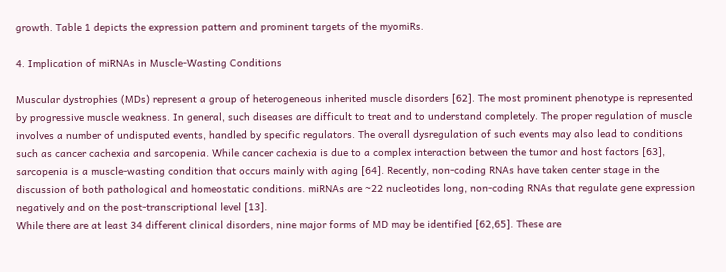growth. Table 1 depicts the expression pattern and prominent targets of the myomiRs.

4. Implication of miRNAs in Muscle-Wasting Conditions

Muscular dystrophies (MDs) represent a group of heterogeneous inherited muscle disorders [62]. The most prominent phenotype is represented by progressive muscle weakness. In general, such diseases are difficult to treat and to understand completely. The proper regulation of muscle involves a number of undisputed events, handled by specific regulators. The overall dysregulation of such events may also lead to conditions such as cancer cachexia and sarcopenia. While cancer cachexia is due to a complex interaction between the tumor and host factors [63], sarcopenia is a muscle-wasting condition that occurs mainly with aging [64]. Recently, non-coding RNAs have taken center stage in the discussion of both pathological and homeostatic conditions. miRNAs are ~22 nucleotides long, non-coding RNAs that regulate gene expression negatively and on the post-transcriptional level [13].
While there are at least 34 different clinical disorders, nine major forms of MD may be identified [62,65]. These are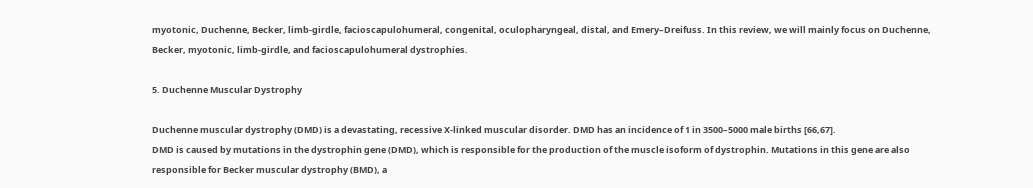myotonic, Duchenne, Becker, limb-girdle, facioscapulohumeral, congenital, oculopharyngeal, distal, and Emery–Dreifuss. In this review, we will mainly focus on Duchenne, Becker, myotonic, limb-girdle, and facioscapulohumeral dystrophies.

5. Duchenne Muscular Dystrophy

Duchenne muscular dystrophy (DMD) is a devastating, recessive X-linked muscular disorder. DMD has an incidence of 1 in 3500–5000 male births [66,67].
DMD is caused by mutations in the dystrophin gene (DMD), which is responsible for the production of the muscle isoform of dystrophin. Mutations in this gene are also responsible for Becker muscular dystrophy (BMD), a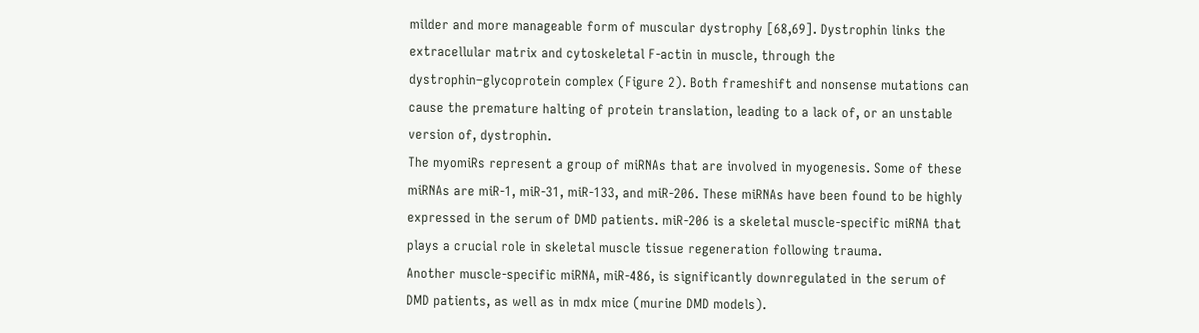milder and more manageable form of muscular dystrophy [68,69]. Dystrophin links the extracellular matrix and cytoskeletal F-actin in muscle, through the dystrophin–glycoprotein complex (Figure 2). Both frameshift and nonsense mutations can cause the premature halting of protein translation, leading to a lack of, or an unstable version of, dystrophin.
The myomiRs represent a group of miRNAs that are involved in myogenesis. Some of these miRNAs are miR-1, miR-31, miR-133, and miR-206. These miRNAs have been found to be highly expressed in the serum of DMD patients. miR-206 is a skeletal muscle-specific miRNA that plays a crucial role in skeletal muscle tissue regeneration following trauma.
Another muscle-specific miRNA, miR-486, is significantly downregulated in the serum of DMD patients, as well as in mdx mice (murine DMD models).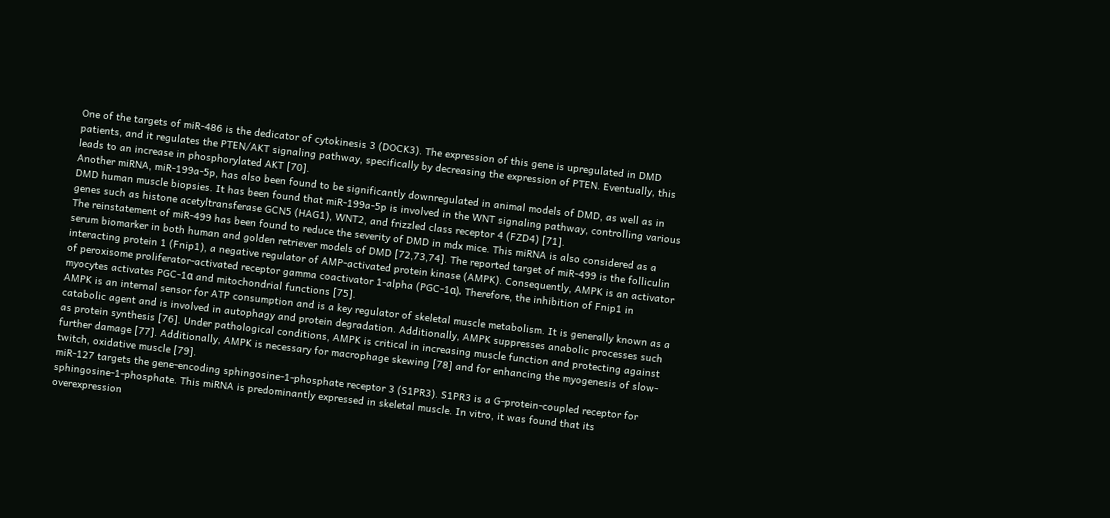One of the targets of miR-486 is the dedicator of cytokinesis 3 (DOCK3). The expression of this gene is upregulated in DMD patients, and it regulates the PTEN/AKT signaling pathway, specifically by decreasing the expression of PTEN. Eventually, this leads to an increase in phosphorylated AKT [70].
Another miRNA, miR-199a-5p, has also been found to be significantly downregulated in animal models of DMD, as well as in DMD human muscle biopsies. It has been found that miR-199a-5p is involved in the WNT signaling pathway, controlling various genes such as histone acetyltransferase GCN5 (HAG1), WNT2, and frizzled class receptor 4 (FZD4) [71].
The reinstatement of miR-499 has been found to reduce the severity of DMD in mdx mice. This miRNA is also considered as a serum biomarker in both human and golden retriever models of DMD [72,73,74]. The reported target of miR-499 is the folliculin interacting protein 1 (Fnip1), a negative regulator of AMP-activated protein kinase (AMPK). Consequently, AMPK is an activator of peroxisome proliferator-activated receptor gamma coactivator 1-alpha (PGC-1α). Therefore, the inhibition of Fnip1 in myocytes activates PGC-1α and mitochondrial functions [75].
AMPK is an internal sensor for ATP consumption and is a key regulator of skeletal muscle metabolism. It is generally known as a catabolic agent and is involved in autophagy and protein degradation. Additionally, AMPK suppresses anabolic processes such as protein synthesis [76]. Under pathological conditions, AMPK is critical in increasing muscle function and protecting against further damage [77]. Additionally, AMPK is necessary for macrophage skewing [78] and for enhancing the myogenesis of slow-twitch, oxidative muscle [79].
miR-127 targets the gene-encoding sphingosine-1-phosphate receptor 3 (S1PR3). S1PR3 is a G-protein-coupled receptor for sphingosine-1-phosphate. This miRNA is predominantly expressed in skeletal muscle. In vitro, it was found that its overexpression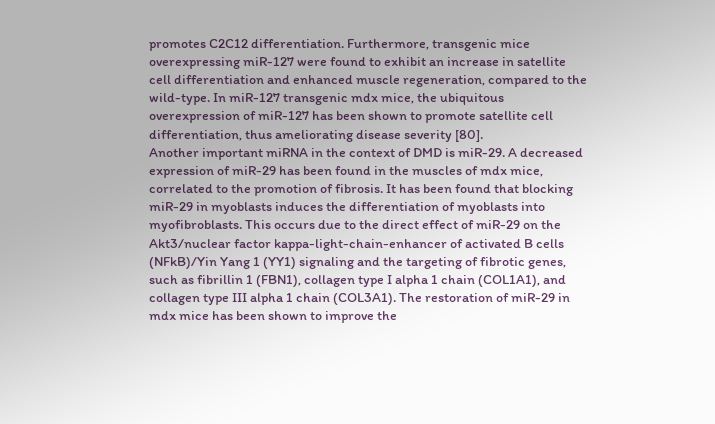promotes C2C12 differentiation. Furthermore, transgenic mice overexpressing miR-127 were found to exhibit an increase in satellite cell differentiation and enhanced muscle regeneration, compared to the wild-type. In miR-127 transgenic mdx mice, the ubiquitous overexpression of miR-127 has been shown to promote satellite cell differentiation, thus ameliorating disease severity [80].
Another important miRNA in the context of DMD is miR-29. A decreased expression of miR-29 has been found in the muscles of mdx mice, correlated to the promotion of fibrosis. It has been found that blocking miR-29 in myoblasts induces the differentiation of myoblasts into myofibroblasts. This occurs due to the direct effect of miR-29 on the Akt3/nuclear factor kappa-light-chain-enhancer of activated B cells (NFkB)/Yin Yang 1 (YY1) signaling and the targeting of fibrotic genes, such as fibrillin 1 (FBN1), collagen type I alpha 1 chain (COL1A1), and collagen type III alpha 1 chain (COL3A1). The restoration of miR-29 in mdx mice has been shown to improve the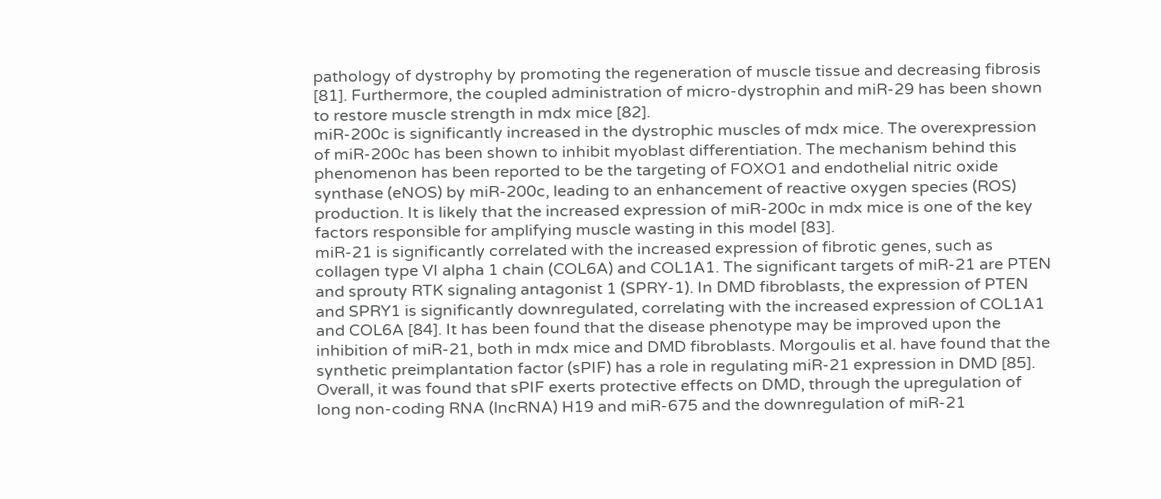pathology of dystrophy by promoting the regeneration of muscle tissue and decreasing fibrosis [81]. Furthermore, the coupled administration of micro-dystrophin and miR-29 has been shown to restore muscle strength in mdx mice [82].
miR-200c is significantly increased in the dystrophic muscles of mdx mice. The overexpression of miR-200c has been shown to inhibit myoblast differentiation. The mechanism behind this phenomenon has been reported to be the targeting of FOXO1 and endothelial nitric oxide synthase (eNOS) by miR-200c, leading to an enhancement of reactive oxygen species (ROS) production. It is likely that the increased expression of miR-200c in mdx mice is one of the key factors responsible for amplifying muscle wasting in this model [83].
miR-21 is significantly correlated with the increased expression of fibrotic genes, such as collagen type VI alpha 1 chain (COL6A) and COL1A1. The significant targets of miR-21 are PTEN and sprouty RTK signaling antagonist 1 (SPRY-1). In DMD fibroblasts, the expression of PTEN and SPRY1 is significantly downregulated, correlating with the increased expression of COL1A1 and COL6A [84]. It has been found that the disease phenotype may be improved upon the inhibition of miR-21, both in mdx mice and DMD fibroblasts. Morgoulis et al. have found that the synthetic preimplantation factor (sPIF) has a role in regulating miR-21 expression in DMD [85]. Overall, it was found that sPIF exerts protective effects on DMD, through the upregulation of long non-coding RNA (lncRNA) H19 and miR-675 and the downregulation of miR-21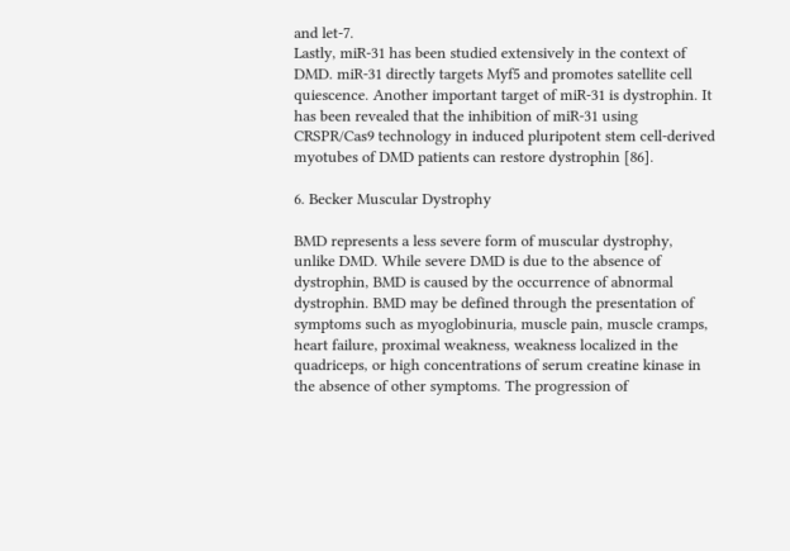and let-7.
Lastly, miR-31 has been studied extensively in the context of DMD. miR-31 directly targets Myf5 and promotes satellite cell quiescence. Another important target of miR-31 is dystrophin. It has been revealed that the inhibition of miR-31 using CRSPR/Cas9 technology in induced pluripotent stem cell-derived myotubes of DMD patients can restore dystrophin [86].

6. Becker Muscular Dystrophy

BMD represents a less severe form of muscular dystrophy, unlike DMD. While severe DMD is due to the absence of dystrophin, BMD is caused by the occurrence of abnormal dystrophin. BMD may be defined through the presentation of symptoms such as myoglobinuria, muscle pain, muscle cramps, heart failure, proximal weakness, weakness localized in the quadriceps, or high concentrations of serum creatine kinase in the absence of other symptoms. The progression of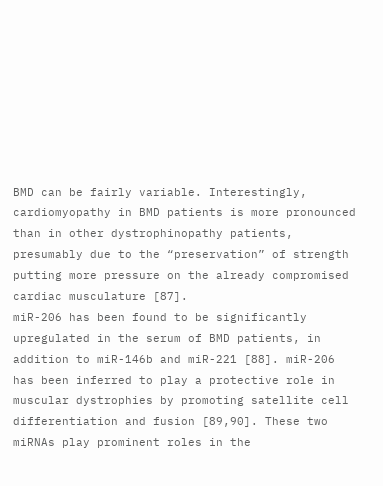BMD can be fairly variable. Interestingly, cardiomyopathy in BMD patients is more pronounced than in other dystrophinopathy patients, presumably due to the “preservation” of strength putting more pressure on the already compromised cardiac musculature [87].
miR-206 has been found to be significantly upregulated in the serum of BMD patients, in addition to miR-146b and miR-221 [88]. miR-206 has been inferred to play a protective role in muscular dystrophies by promoting satellite cell differentiation and fusion [89,90]. These two miRNAs play prominent roles in the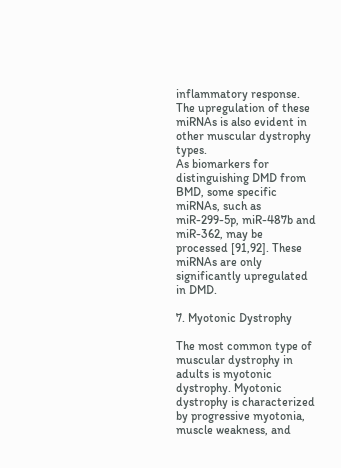inflammatory response. The upregulation of these miRNAs is also evident in other muscular dystrophy types.
As biomarkers for distinguishing DMD from BMD, some specific miRNAs, such as miR-299-5p, miR-487b and miR-362, may be processed [91,92]. These miRNAs are only significantly upregulated in DMD.

7. Myotonic Dystrophy

The most common type of muscular dystrophy in adults is myotonic dystrophy. Myotonic dystrophy is characterized by progressive myotonia, muscle weakness, and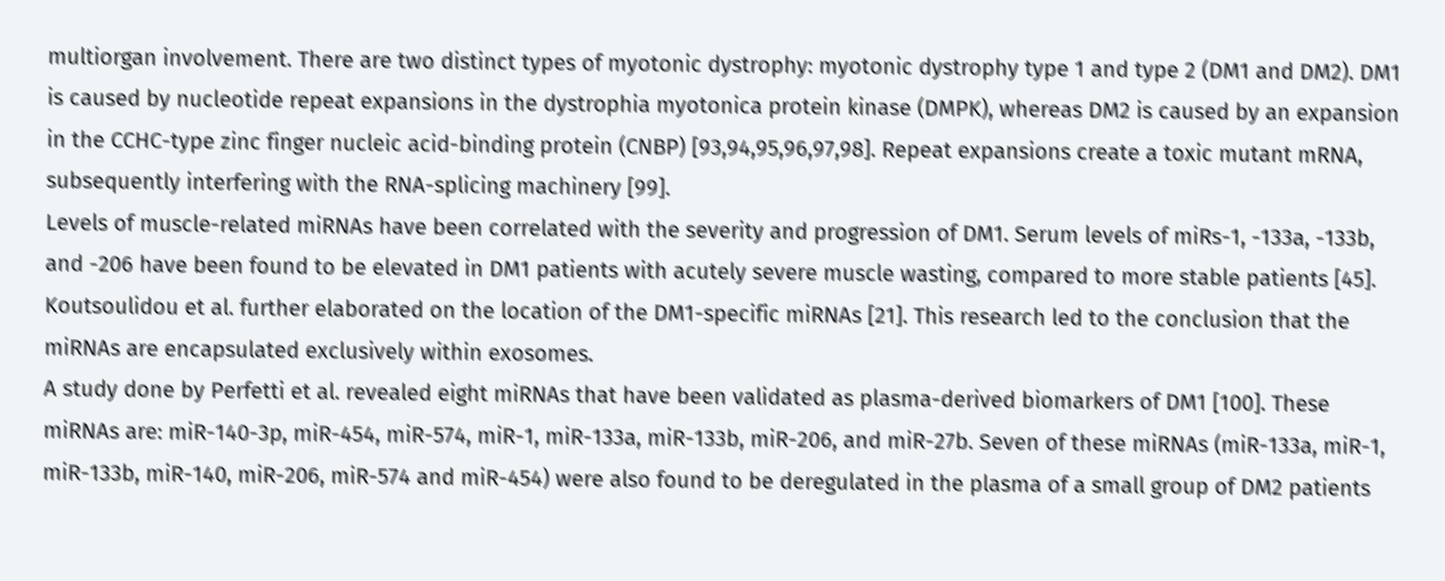multiorgan involvement. There are two distinct types of myotonic dystrophy: myotonic dystrophy type 1 and type 2 (DM1 and DM2). DM1 is caused by nucleotide repeat expansions in the dystrophia myotonica protein kinase (DMPK), whereas DM2 is caused by an expansion in the CCHC-type zinc finger nucleic acid-binding protein (CNBP) [93,94,95,96,97,98]. Repeat expansions create a toxic mutant mRNA, subsequently interfering with the RNA-splicing machinery [99].
Levels of muscle-related miRNAs have been correlated with the severity and progression of DM1. Serum levels of miRs-1, -133a, -133b, and -206 have been found to be elevated in DM1 patients with acutely severe muscle wasting, compared to more stable patients [45]. Koutsoulidou et al. further elaborated on the location of the DM1-specific miRNAs [21]. This research led to the conclusion that the miRNAs are encapsulated exclusively within exosomes.
A study done by Perfetti et al. revealed eight miRNAs that have been validated as plasma-derived biomarkers of DM1 [100]. These miRNAs are: miR-140-3p, miR-454, miR-574, miR-1, miR-133a, miR-133b, miR-206, and miR-27b. Seven of these miRNAs (miR-133a, miR-1, miR-133b, miR-140, miR-206, miR-574 and miR-454) were also found to be deregulated in the plasma of a small group of DM2 patients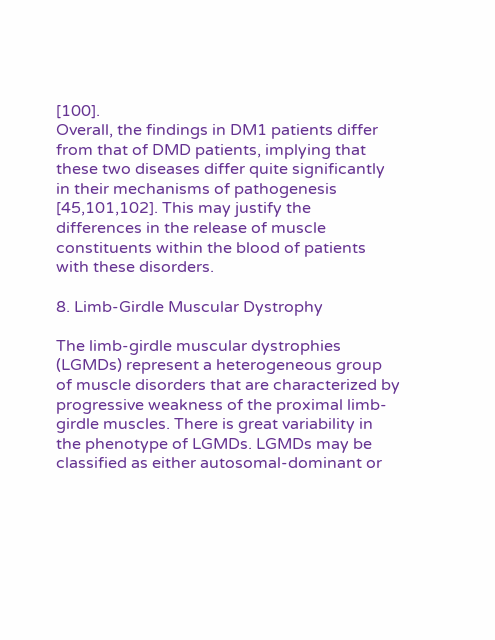[100].
Overall, the findings in DM1 patients differ from that of DMD patients, implying that these two diseases differ quite significantly in their mechanisms of pathogenesis [45,101,102]. This may justify the differences in the release of muscle constituents within the blood of patients with these disorders.

8. Limb-Girdle Muscular Dystrophy

The limb-girdle muscular dystrophies (LGMDs) represent a heterogeneous group of muscle disorders that are characterized by progressive weakness of the proximal limb-girdle muscles. There is great variability in the phenotype of LGMDs. LGMDs may be classified as either autosomal-dominant or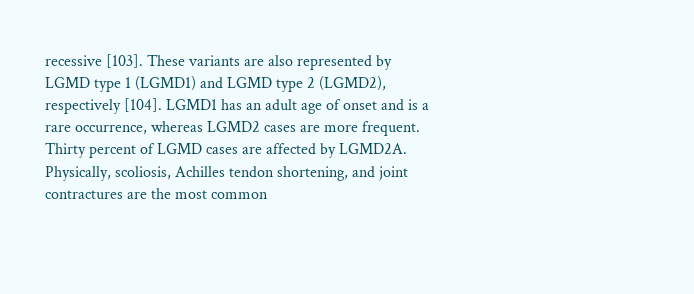recessive [103]. These variants are also represented by LGMD type 1 (LGMD1) and LGMD type 2 (LGMD2), respectively [104]. LGMD1 has an adult age of onset and is a rare occurrence, whereas LGMD2 cases are more frequent. Thirty percent of LGMD cases are affected by LGMD2A. Physically, scoliosis, Achilles tendon shortening, and joint contractures are the most common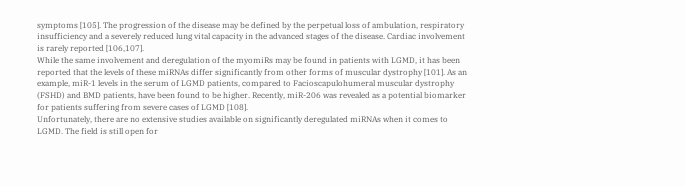symptoms [105]. The progression of the disease may be defined by the perpetual loss of ambulation, respiratory insufficiency and a severely reduced lung vital capacity in the advanced stages of the disease. Cardiac involvement is rarely reported [106,107].
While the same involvement and deregulation of the myomiRs may be found in patients with LGMD, it has been reported that the levels of these miRNAs differ significantly from other forms of muscular dystrophy [101]. As an example, miR-1 levels in the serum of LGMD patients, compared to Facioscapulohumeral muscular dystrophy (FSHD) and BMD patients, have been found to be higher. Recently, miR-206 was revealed as a potential biomarker for patients suffering from severe cases of LGMD [108].
Unfortunately, there are no extensive studies available on significantly deregulated miRNAs when it comes to LGMD. The field is still open for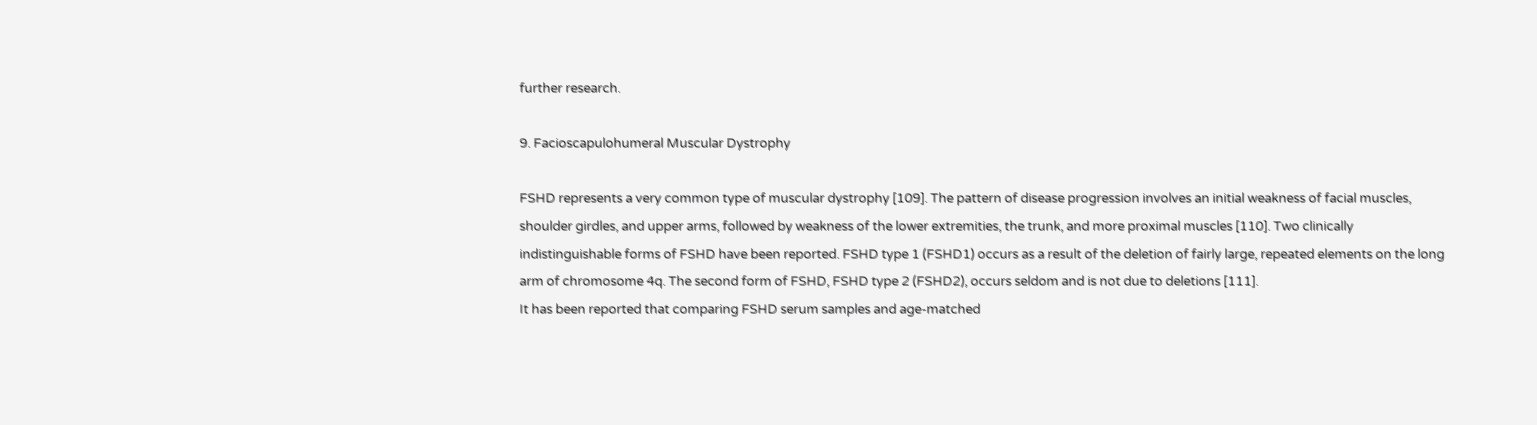further research.

9. Facioscapulohumeral Muscular Dystrophy

FSHD represents a very common type of muscular dystrophy [109]. The pattern of disease progression involves an initial weakness of facial muscles, shoulder girdles, and upper arms, followed by weakness of the lower extremities, the trunk, and more proximal muscles [110]. Two clinically indistinguishable forms of FSHD have been reported. FSHD type 1 (FSHD1) occurs as a result of the deletion of fairly large, repeated elements on the long arm of chromosome 4q. The second form of FSHD, FSHD type 2 (FSHD2), occurs seldom and is not due to deletions [111].
It has been reported that comparing FSHD serum samples and age-matched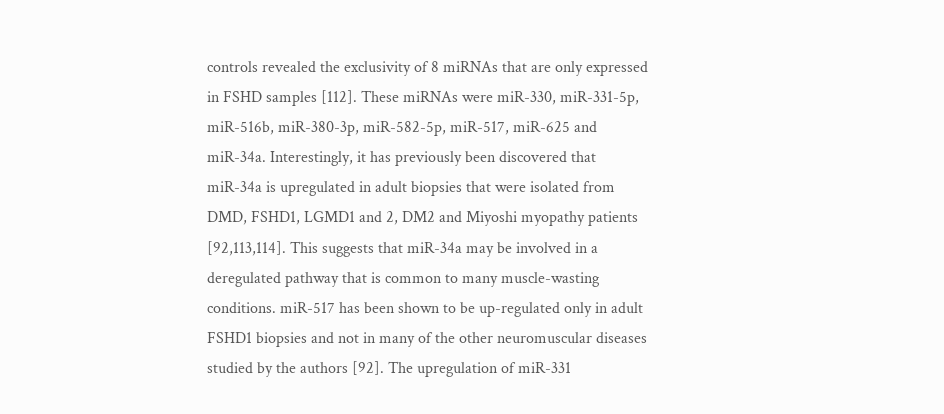controls revealed the exclusivity of 8 miRNAs that are only expressed in FSHD samples [112]. These miRNAs were miR-330, miR-331-5p, miR-516b, miR-380-3p, miR-582-5p, miR-517, miR-625 and miR-34a. Interestingly, it has previously been discovered that miR-34a is upregulated in adult biopsies that were isolated from DMD, FSHD1, LGMD1 and 2, DM2 and Miyoshi myopathy patients [92,113,114]. This suggests that miR-34a may be involved in a deregulated pathway that is common to many muscle-wasting conditions. miR-517 has been shown to be up-regulated only in adult FSHD1 biopsies and not in many of the other neuromuscular diseases studied by the authors [92]. The upregulation of miR-331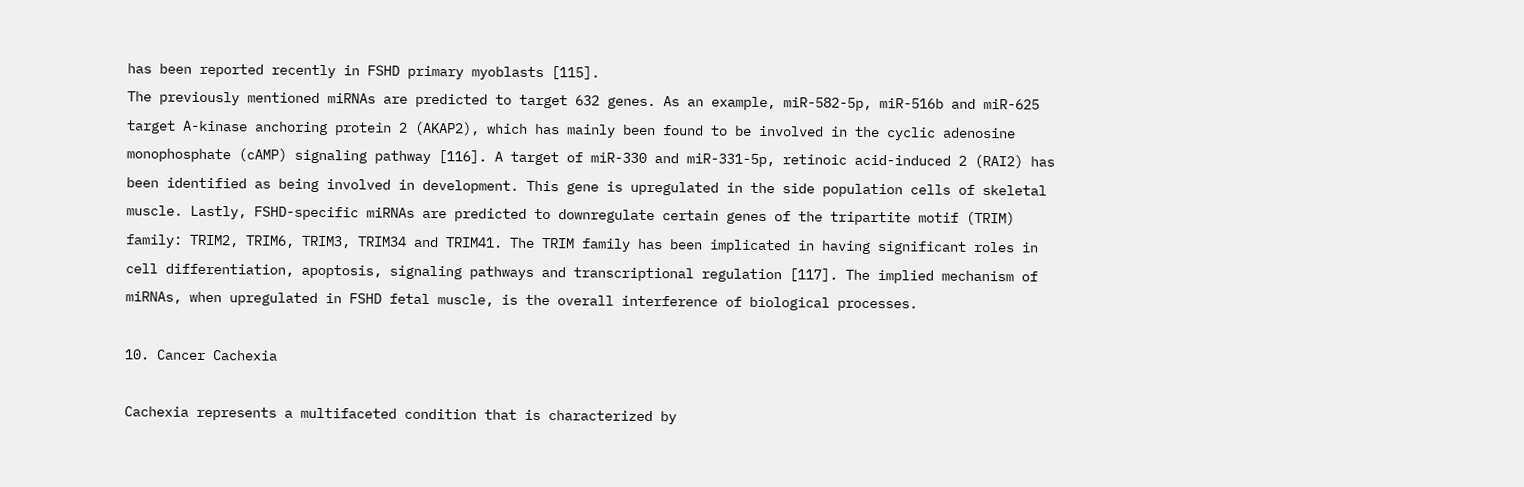has been reported recently in FSHD primary myoblasts [115].
The previously mentioned miRNAs are predicted to target 632 genes. As an example, miR-582-5p, miR-516b and miR-625 target A-kinase anchoring protein 2 (AKAP2), which has mainly been found to be involved in the cyclic adenosine monophosphate (cAMP) signaling pathway [116]. A target of miR-330 and miR-331-5p, retinoic acid-induced 2 (RAI2) has been identified as being involved in development. This gene is upregulated in the side population cells of skeletal muscle. Lastly, FSHD-specific miRNAs are predicted to downregulate certain genes of the tripartite motif (TRIM) family: TRIM2, TRIM6, TRIM3, TRIM34 and TRIM41. The TRIM family has been implicated in having significant roles in cell differentiation, apoptosis, signaling pathways and transcriptional regulation [117]. The implied mechanism of miRNAs, when upregulated in FSHD fetal muscle, is the overall interference of biological processes.

10. Cancer Cachexia

Cachexia represents a multifaceted condition that is characterized by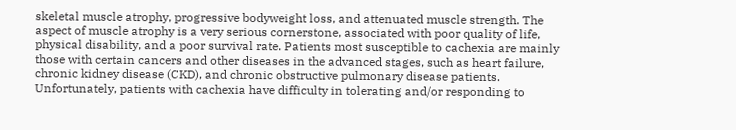skeletal muscle atrophy, progressive bodyweight loss, and attenuated muscle strength. The aspect of muscle atrophy is a very serious cornerstone, associated with poor quality of life, physical disability, and a poor survival rate. Patients most susceptible to cachexia are mainly those with certain cancers and other diseases in the advanced stages, such as heart failure, chronic kidney disease (CKD), and chronic obstructive pulmonary disease patients. Unfortunately, patients with cachexia have difficulty in tolerating and/or responding to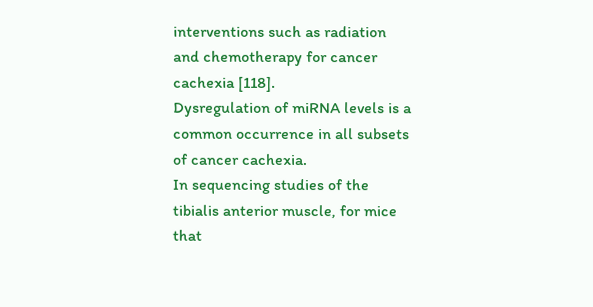interventions such as radiation and chemotherapy for cancer cachexia [118].
Dysregulation of miRNA levels is a common occurrence in all subsets of cancer cachexia.
In sequencing studies of the tibialis anterior muscle, for mice that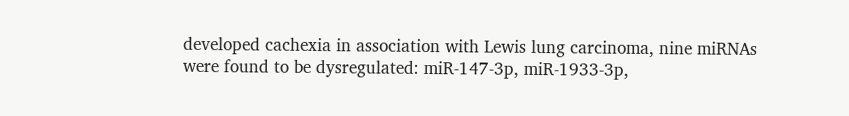developed cachexia in association with Lewis lung carcinoma, nine miRNAs were found to be dysregulated: miR-147-3p, miR-1933-3p,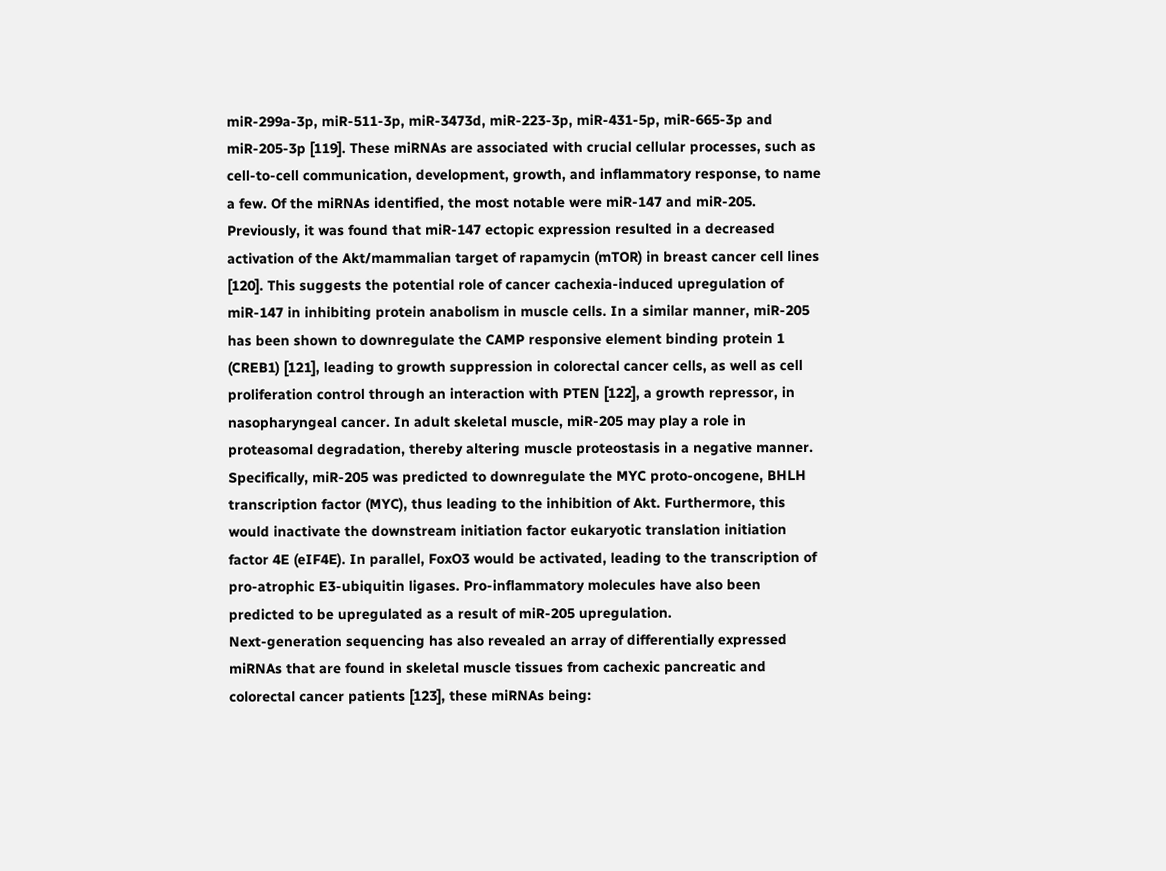miR-299a-3p, miR-511-3p, miR-3473d, miR-223-3p, miR-431-5p, miR-665-3p and miR-205-3p [119]. These miRNAs are associated with crucial cellular processes, such as cell-to-cell communication, development, growth, and inflammatory response, to name a few. Of the miRNAs identified, the most notable were miR-147 and miR-205. Previously, it was found that miR-147 ectopic expression resulted in a decreased activation of the Akt/mammalian target of rapamycin (mTOR) in breast cancer cell lines [120]. This suggests the potential role of cancer cachexia-induced upregulation of miR-147 in inhibiting protein anabolism in muscle cells. In a similar manner, miR-205 has been shown to downregulate the CAMP responsive element binding protein 1 (CREB1) [121], leading to growth suppression in colorectal cancer cells, as well as cell proliferation control through an interaction with PTEN [122], a growth repressor, in nasopharyngeal cancer. In adult skeletal muscle, miR-205 may play a role in proteasomal degradation, thereby altering muscle proteostasis in a negative manner. Specifically, miR-205 was predicted to downregulate the MYC proto-oncogene, BHLH transcription factor (MYC), thus leading to the inhibition of Akt. Furthermore, this would inactivate the downstream initiation factor eukaryotic translation initiation factor 4E (eIF4E). In parallel, FoxO3 would be activated, leading to the transcription of pro-atrophic E3-ubiquitin ligases. Pro-inflammatory molecules have also been predicted to be upregulated as a result of miR-205 upregulation.
Next-generation sequencing has also revealed an array of differentially expressed miRNAs that are found in skeletal muscle tissues from cachexic pancreatic and colorectal cancer patients [123], these miRNAs being: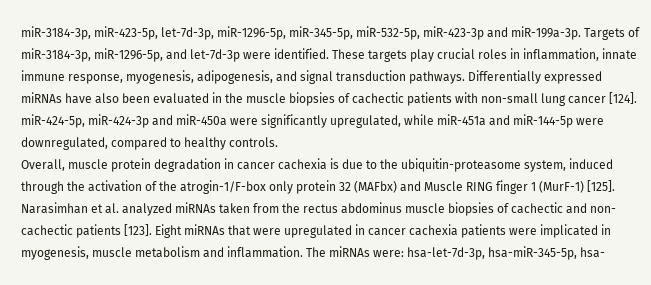miR-3184-3p, miR-423-5p, let-7d-3p, miR-1296-5p, miR-345-5p, miR-532-5p, miR-423-3p and miR-199a-3p. Targets of miR-3184-3p, miR-1296-5p, and let-7d-3p were identified. These targets play crucial roles in inflammation, innate immune response, myogenesis, adipogenesis, and signal transduction pathways. Differentially expressed miRNAs have also been evaluated in the muscle biopsies of cachectic patients with non-small lung cancer [124]. miR-424-5p, miR-424-3p and miR-450a were significantly upregulated, while miR-451a and miR-144-5p were downregulated, compared to healthy controls.
Overall, muscle protein degradation in cancer cachexia is due to the ubiquitin-proteasome system, induced through the activation of the atrogin-1/F-box only protein 32 (MAFbx) and Muscle RING finger 1 (MurF-1) [125]. Narasimhan et al. analyzed miRNAs taken from the rectus abdominus muscle biopsies of cachectic and non-cachectic patients [123]. Eight miRNAs that were upregulated in cancer cachexia patients were implicated in myogenesis, muscle metabolism and inflammation. The miRNAs were: hsa-let-7d-3p, hsa-miR-345-5p, hsa-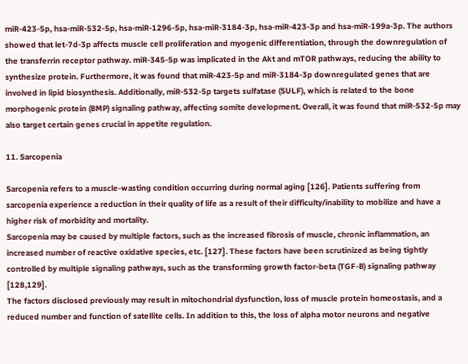miR-423-5p, hsa-miR-532-5p, hsa-miR-1296-5p, hsa-miR-3184-3p, hsa-miR-423-3p and hsa-miR-199a-3p. The authors showed that let-7d-3p affects muscle cell proliferation and myogenic differentiation, through the downregulation of the transferrin receptor pathway. miR-345-5p was implicated in the Akt and mTOR pathways, reducing the ability to synthesize protein. Furthermore, it was found that miR-423-5p and miR-3184-3p downregulated genes that are involved in lipid biosynthesis. Additionally, miR-532-5p targets sulfatase (SULF), which is related to the bone morphogenic protein (BMP) signaling pathway, affecting somite development. Overall, it was found that miR-532-5p may also target certain genes crucial in appetite regulation.

11. Sarcopenia

Sarcopenia refers to a muscle-wasting condition occurring during normal aging [126]. Patients suffering from sarcopenia experience a reduction in their quality of life as a result of their difficulty/inability to mobilize and have a higher risk of morbidity and mortality.
Sarcopenia may be caused by multiple factors, such as the increased fibrosis of muscle, chronic inflammation, an increased number of reactive oxidative species, etc. [127]. These factors have been scrutinized as being tightly controlled by multiple signaling pathways, such as the transforming growth factor-beta (TGF-B) signaling pathway [128,129].
The factors disclosed previously may result in mitochondrial dysfunction, loss of muscle protein homeostasis, and a reduced number and function of satellite cells. In addition to this, the loss of alpha motor neurons and negative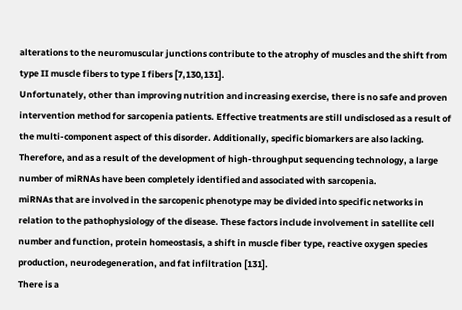alterations to the neuromuscular junctions contribute to the atrophy of muscles and the shift from type II muscle fibers to type I fibers [7,130,131].
Unfortunately, other than improving nutrition and increasing exercise, there is no safe and proven intervention method for sarcopenia patients. Effective treatments are still undisclosed as a result of the multi-component aspect of this disorder. Additionally, specific biomarkers are also lacking. Therefore, and as a result of the development of high-throughput sequencing technology, a large number of miRNAs have been completely identified and associated with sarcopenia.
miRNAs that are involved in the sarcopenic phenotype may be divided into specific networks in relation to the pathophysiology of the disease. These factors include involvement in satellite cell number and function, protein homeostasis, a shift in muscle fiber type, reactive oxygen species production, neurodegeneration, and fat infiltration [131].
There is a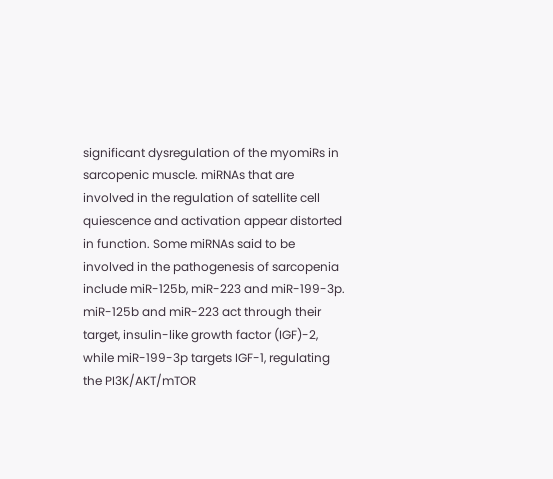significant dysregulation of the myomiRs in sarcopenic muscle. miRNAs that are involved in the regulation of satellite cell quiescence and activation appear distorted in function. Some miRNAs said to be involved in the pathogenesis of sarcopenia include miR-125b, miR-223 and miR-199-3p. miR-125b and miR-223 act through their target, insulin-like growth factor (IGF)-2, while miR-199-3p targets IGF-1, regulating the PI3K/AKT/mTOR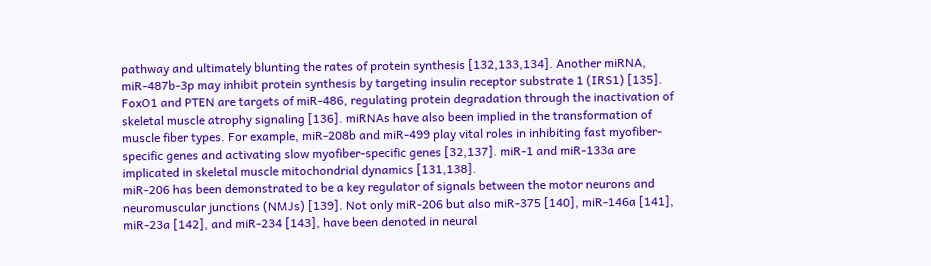pathway and ultimately blunting the rates of protein synthesis [132,133,134]. Another miRNA, miR-487b-3p may inhibit protein synthesis by targeting insulin receptor substrate 1 (IRS1) [135]. FoxO1 and PTEN are targets of miR-486, regulating protein degradation through the inactivation of skeletal muscle atrophy signaling [136]. miRNAs have also been implied in the transformation of muscle fiber types. For example, miR-208b and miR-499 play vital roles in inhibiting fast myofiber-specific genes and activating slow myofiber-specific genes [32,137]. miR-1 and miR-133a are implicated in skeletal muscle mitochondrial dynamics [131,138].
miR-206 has been demonstrated to be a key regulator of signals between the motor neurons and neuromuscular junctions (NMJs) [139]. Not only miR-206 but also miR-375 [140], miR-146a [141], miR-23a [142], and miR-234 [143], have been denoted in neural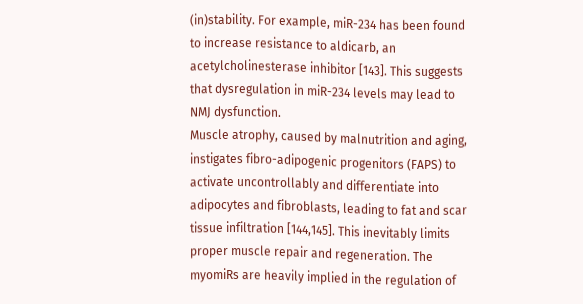(in)stability. For example, miR-234 has been found to increase resistance to aldicarb, an acetylcholinesterase inhibitor [143]. This suggests that dysregulation in miR-234 levels may lead to NMJ dysfunction.
Muscle atrophy, caused by malnutrition and aging, instigates fibro-adipogenic progenitors (FAPS) to activate uncontrollably and differentiate into adipocytes and fibroblasts, leading to fat and scar tissue infiltration [144,145]. This inevitably limits proper muscle repair and regeneration. The myomiRs are heavily implied in the regulation of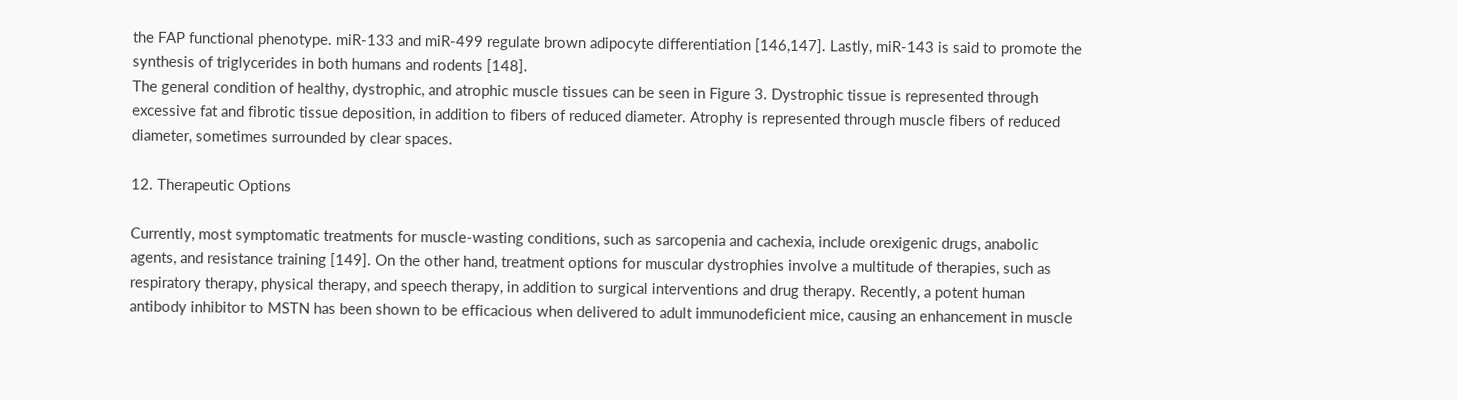the FAP functional phenotype. miR-133 and miR-499 regulate brown adipocyte differentiation [146,147]. Lastly, miR-143 is said to promote the synthesis of triglycerides in both humans and rodents [148].
The general condition of healthy, dystrophic, and atrophic muscle tissues can be seen in Figure 3. Dystrophic tissue is represented through excessive fat and fibrotic tissue deposition, in addition to fibers of reduced diameter. Atrophy is represented through muscle fibers of reduced diameter, sometimes surrounded by clear spaces.

12. Therapeutic Options

Currently, most symptomatic treatments for muscle-wasting conditions, such as sarcopenia and cachexia, include orexigenic drugs, anabolic agents, and resistance training [149]. On the other hand, treatment options for muscular dystrophies involve a multitude of therapies, such as respiratory therapy, physical therapy, and speech therapy, in addition to surgical interventions and drug therapy. Recently, a potent human antibody inhibitor to MSTN has been shown to be efficacious when delivered to adult immunodeficient mice, causing an enhancement in muscle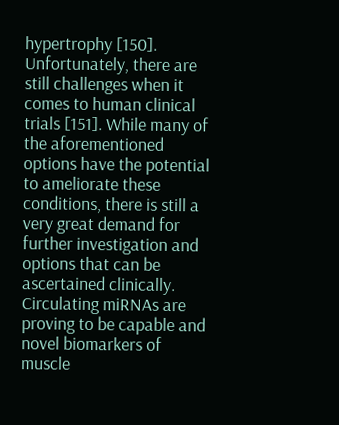hypertrophy [150]. Unfortunately, there are still challenges when it comes to human clinical trials [151]. While many of the aforementioned options have the potential to ameliorate these conditions, there is still a very great demand for further investigation and options that can be ascertained clinically. Circulating miRNAs are proving to be capable and novel biomarkers of muscle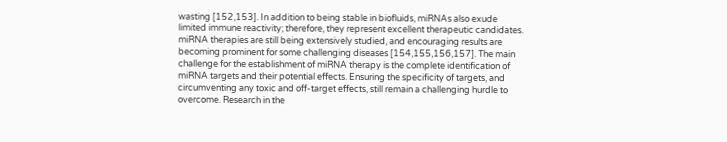wasting [152,153]. In addition to being stable in biofluids, miRNAs also exude limited immune reactivity; therefore, they represent excellent therapeutic candidates. miRNA therapies are still being extensively studied, and encouraging results are becoming prominent for some challenging diseases [154,155,156,157]. The main challenge for the establishment of miRNA therapy is the complete identification of miRNA targets and their potential effects. Ensuring the specificity of targets, and circumventing any toxic and off-target effects, still remain a challenging hurdle to overcome. Research in the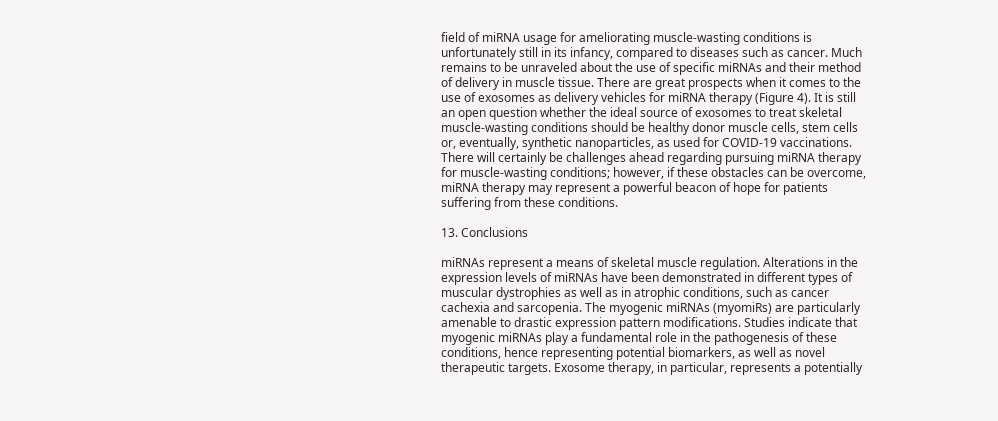field of miRNA usage for ameliorating muscle-wasting conditions is unfortunately still in its infancy, compared to diseases such as cancer. Much remains to be unraveled about the use of specific miRNAs and their method of delivery in muscle tissue. There are great prospects when it comes to the use of exosomes as delivery vehicles for miRNA therapy (Figure 4). It is still an open question whether the ideal source of exosomes to treat skeletal muscle-wasting conditions should be healthy donor muscle cells, stem cells or, eventually, synthetic nanoparticles, as used for COVID-19 vaccinations.
There will certainly be challenges ahead regarding pursuing miRNA therapy for muscle-wasting conditions; however, if these obstacles can be overcome, miRNA therapy may represent a powerful beacon of hope for patients suffering from these conditions.

13. Conclusions

miRNAs represent a means of skeletal muscle regulation. Alterations in the expression levels of miRNAs have been demonstrated in different types of muscular dystrophies as well as in atrophic conditions, such as cancer cachexia and sarcopenia. The myogenic miRNAs (myomiRs) are particularly amenable to drastic expression pattern modifications. Studies indicate that myogenic miRNAs play a fundamental role in the pathogenesis of these conditions, hence representing potential biomarkers, as well as novel therapeutic targets. Exosome therapy, in particular, represents a potentially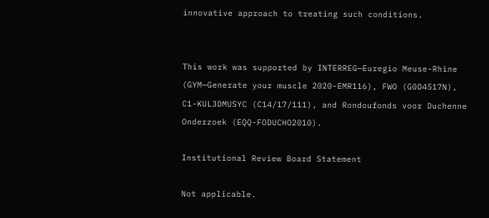innovative approach to treating such conditions.


This work was supported by INTERREG—Euregio Meuse-Rhine (GYM—Generate your muscle 2020-EMR116), FWO (G0D4517N), C1-KUL3DMUSYC (C14/17/111), and Rondoufonds voor Duchenne Onderzoek (EQQ-FODUCHO2010).

Institutional Review Board Statement

Not applicable.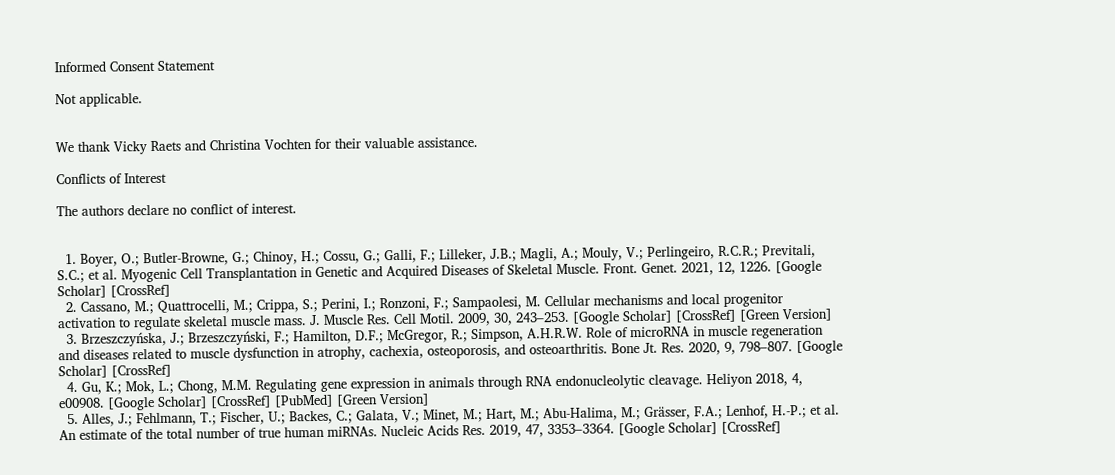Informed Consent Statement

Not applicable.


We thank Vicky Raets and Christina Vochten for their valuable assistance.

Conflicts of Interest

The authors declare no conflict of interest.


  1. Boyer, O.; Butler-Browne, G.; Chinoy, H.; Cossu, G.; Galli, F.; Lilleker, J.B.; Magli, A.; Mouly, V.; Perlingeiro, R.C.R.; Previtali, S.C.; et al. Myogenic Cell Transplantation in Genetic and Acquired Diseases of Skeletal Muscle. Front. Genet. 2021, 12, 1226. [Google Scholar] [CrossRef]
  2. Cassano, M.; Quattrocelli, M.; Crippa, S.; Perini, I.; Ronzoni, F.; Sampaolesi, M. Cellular mechanisms and local progenitor activation to regulate skeletal muscle mass. J. Muscle Res. Cell Motil. 2009, 30, 243–253. [Google Scholar] [CrossRef] [Green Version]
  3. Brzeszczyńska, J.; Brzeszczyński, F.; Hamilton, D.F.; McGregor, R.; Simpson, A.H.R.W. Role of microRNA in muscle regeneration and diseases related to muscle dysfunction in atrophy, cachexia, osteoporosis, and osteoarthritis. Bone Jt. Res. 2020, 9, 798–807. [Google Scholar] [CrossRef]
  4. Gu, K.; Mok, L.; Chong, M.M. Regulating gene expression in animals through RNA endonucleolytic cleavage. Heliyon 2018, 4, e00908. [Google Scholar] [CrossRef] [PubMed] [Green Version]
  5. Alles, J.; Fehlmann, T.; Fischer, U.; Backes, C.; Galata, V.; Minet, M.; Hart, M.; Abu-Halima, M.; Grässer, F.A.; Lenhof, H.-P.; et al. An estimate of the total number of true human miRNAs. Nucleic Acids Res. 2019, 47, 3353–3364. [Google Scholar] [CrossRef]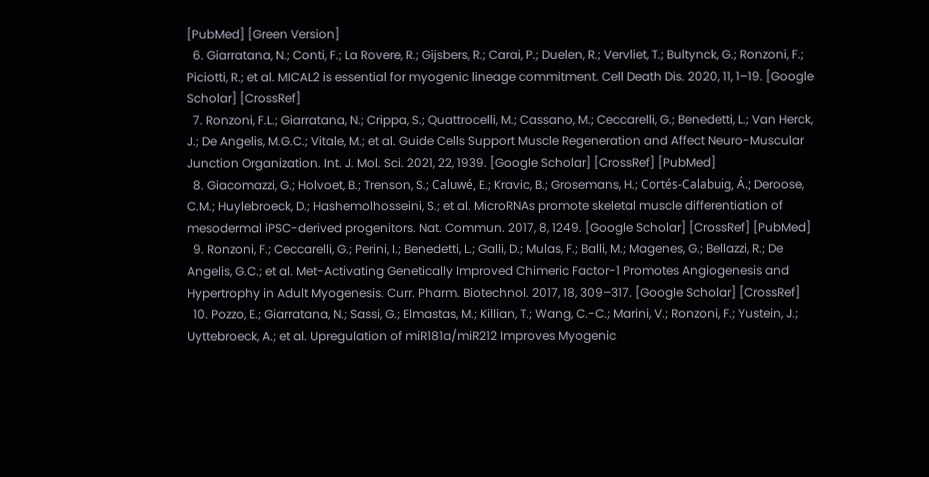[PubMed] [Green Version]
  6. Giarratana, N.; Conti, F.; La Rovere, R.; Gijsbers, R.; Carai, P.; Duelen, R.; Vervliet, T.; Bultynck, G.; Ronzoni, F.; Piciotti, R.; et al. MICAL2 is essential for myogenic lineage commitment. Cell Death Dis. 2020, 11, 1–19. [Google Scholar] [CrossRef]
  7. Ronzoni, F.L.; Giarratana, N.; Crippa, S.; Quattrocelli, M.; Cassano, M.; Ceccarelli, G.; Benedetti, L.; Van Herck, J.; De Angelis, M.G.C.; Vitale, M.; et al. Guide Cells Support Muscle Regeneration and Affect Neuro-Muscular Junction Organization. Int. J. Mol. Sci. 2021, 22, 1939. [Google Scholar] [CrossRef] [PubMed]
  8. Giacomazzi, G.; Holvoet, B.; Trenson, S.; Caluwé, E.; Kravic, B.; Grosemans, H.; Cortés-Calabuig, Á.; Deroose, C.M.; Huylebroeck, D.; Hashemolhosseini, S.; et al. MicroRNAs promote skeletal muscle differentiation of mesodermal iPSC-derived progenitors. Nat. Commun. 2017, 8, 1249. [Google Scholar] [CrossRef] [PubMed]
  9. Ronzoni, F.; Ceccarelli, G.; Perini, I.; Benedetti, L.; Galli, D.; Mulas, F.; Balli, M.; Magenes, G.; Bellazzi, R.; De Angelis, G.C.; et al. Met-Activating Genetically Improved Chimeric Factor-1 Promotes Angiogenesis and Hypertrophy in Adult Myogenesis. Curr. Pharm. Biotechnol. 2017, 18, 309–317. [Google Scholar] [CrossRef]
  10. Pozzo, E.; Giarratana, N.; Sassi, G.; Elmastas, M.; Killian, T.; Wang, C.-C.; Marini, V.; Ronzoni, F.; Yustein, J.; Uyttebroeck, A.; et al. Upregulation of miR181a/miR212 Improves Myogenic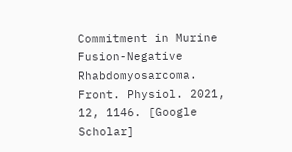Commitment in Murine Fusion-Negative Rhabdomyosarcoma. Front. Physiol. 2021, 12, 1146. [Google Scholar]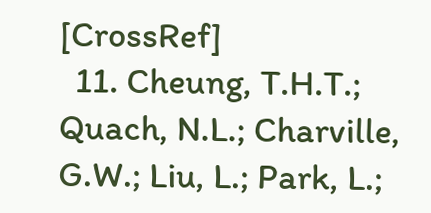[CrossRef]
  11. Cheung, T.H.T.; Quach, N.L.; Charville, G.W.; Liu, L.; Park, L.;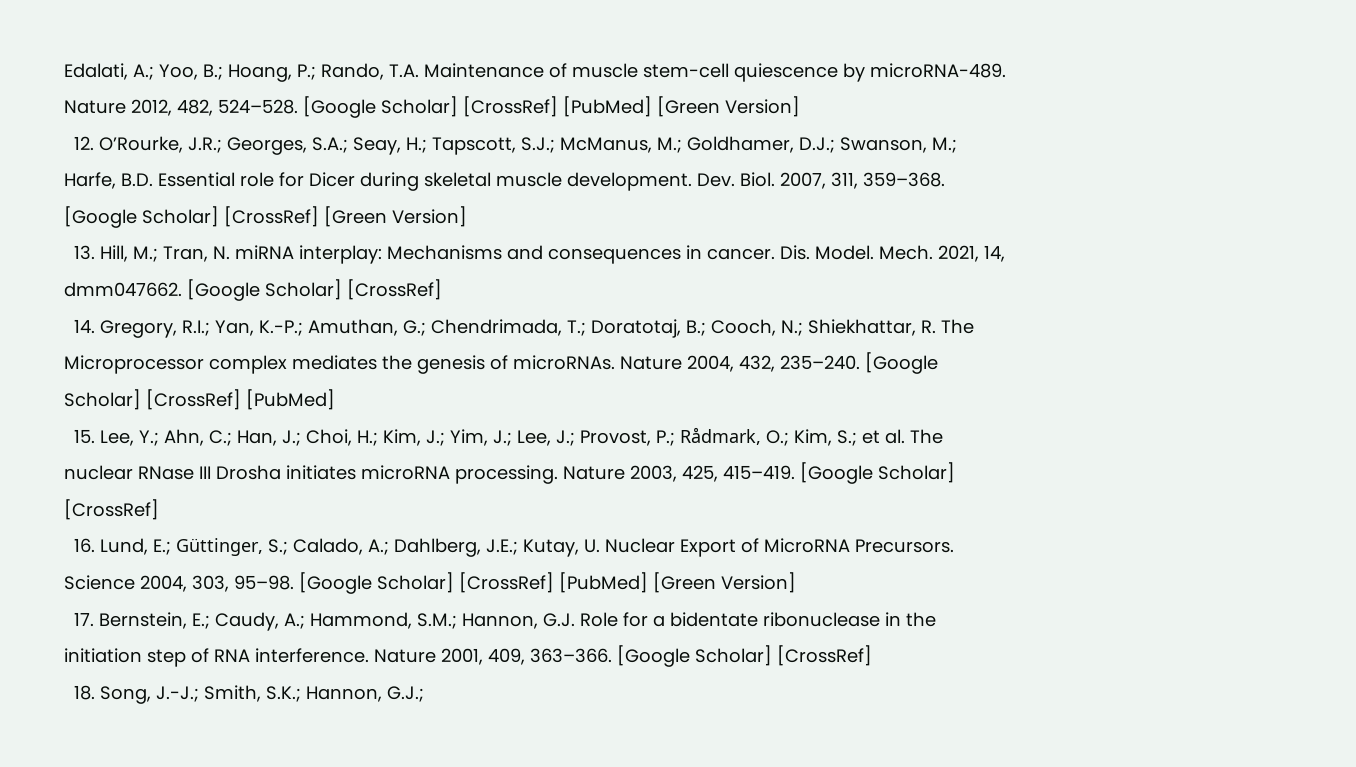Edalati, A.; Yoo, B.; Hoang, P.; Rando, T.A. Maintenance of muscle stem-cell quiescence by microRNA-489. Nature 2012, 482, 524–528. [Google Scholar] [CrossRef] [PubMed] [Green Version]
  12. O’Rourke, J.R.; Georges, S.A.; Seay, H.; Tapscott, S.J.; McManus, M.; Goldhamer, D.J.; Swanson, M.; Harfe, B.D. Essential role for Dicer during skeletal muscle development. Dev. Biol. 2007, 311, 359–368. [Google Scholar] [CrossRef] [Green Version]
  13. Hill, M.; Tran, N. miRNA interplay: Mechanisms and consequences in cancer. Dis. Model. Mech. 2021, 14, dmm047662. [Google Scholar] [CrossRef]
  14. Gregory, R.I.; Yan, K.-P.; Amuthan, G.; Chendrimada, T.; Doratotaj, B.; Cooch, N.; Shiekhattar, R. The Microprocessor complex mediates the genesis of microRNAs. Nature 2004, 432, 235–240. [Google Scholar] [CrossRef] [PubMed]
  15. Lee, Y.; Ahn, C.; Han, J.; Choi, H.; Kim, J.; Yim, J.; Lee, J.; Provost, P.; Rådmark, O.; Kim, S.; et al. The nuclear RNase III Drosha initiates microRNA processing. Nature 2003, 425, 415–419. [Google Scholar] [CrossRef]
  16. Lund, E.; Güttinger, S.; Calado, A.; Dahlberg, J.E.; Kutay, U. Nuclear Export of MicroRNA Precursors. Science 2004, 303, 95–98. [Google Scholar] [CrossRef] [PubMed] [Green Version]
  17. Bernstein, E.; Caudy, A.; Hammond, S.M.; Hannon, G.J. Role for a bidentate ribonuclease in the initiation step of RNA interference. Nature 2001, 409, 363–366. [Google Scholar] [CrossRef]
  18. Song, J.-J.; Smith, S.K.; Hannon, G.J.;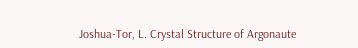Joshua-Tor, L. Crystal Structure of Argonaute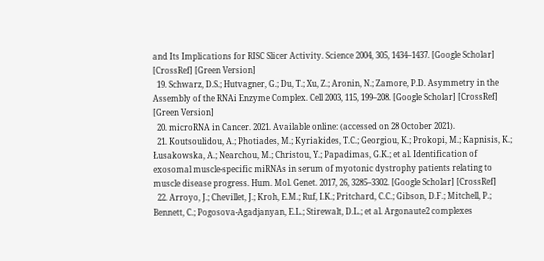and Its Implications for RISC Slicer Activity. Science 2004, 305, 1434–1437. [Google Scholar] [CrossRef] [Green Version]
  19. Schwarz, D.S.; Hutvagner, G.; Du, T.; Xu, Z.; Aronin, N.; Zamore, P.D. Asymmetry in the Assembly of the RNAi Enzyme Complex. Cell 2003, 115, 199–208. [Google Scholar] [CrossRef] [Green Version]
  20. microRNA in Cancer. 2021. Available online: (accessed on 28 October 2021).
  21. Koutsoulidou, A.; Photiades, M.; Kyriakides, T.C.; Georgiou, K.; Prokopi, M.; Kapnisis, K.; Łusakowska, A.; Nearchou, M.; Christou, Y.; Papadimas, G.K.; et al. Identification of exosomal muscle-specific miRNAs in serum of myotonic dystrophy patients relating to muscle disease progress. Hum. Mol. Genet. 2017, 26, 3285–3302. [Google Scholar] [CrossRef]
  22. Arroyo, J.; Chevillet, J.; Kroh, E.M.; Ruf, I.K.; Pritchard, C.C.; Gibson, D.F.; Mitchell, P.; Bennett, C.; Pogosova-Agadjanyan, E.L.; Stirewalt, D.L.; et al. Argonaute2 complexes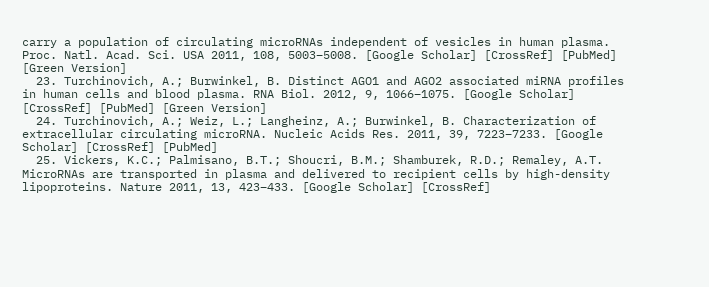carry a population of circulating microRNAs independent of vesicles in human plasma. Proc. Natl. Acad. Sci. USA 2011, 108, 5003–5008. [Google Scholar] [CrossRef] [PubMed] [Green Version]
  23. Turchinovich, A.; Burwinkel, B. Distinct AGO1 and AGO2 associated miRNA profiles in human cells and blood plasma. RNA Biol. 2012, 9, 1066–1075. [Google Scholar] [CrossRef] [PubMed] [Green Version]
  24. Turchinovich, A.; Weiz, L.; Langheinz, A.; Burwinkel, B. Characterization of extracellular circulating microRNA. Nucleic Acids Res. 2011, 39, 7223–7233. [Google Scholar] [CrossRef] [PubMed]
  25. Vickers, K.C.; Palmisano, B.T.; Shoucri, B.M.; Shamburek, R.D.; Remaley, A.T. MicroRNAs are transported in plasma and delivered to recipient cells by high-density lipoproteins. Nature 2011, 13, 423–433. [Google Scholar] [CrossRef]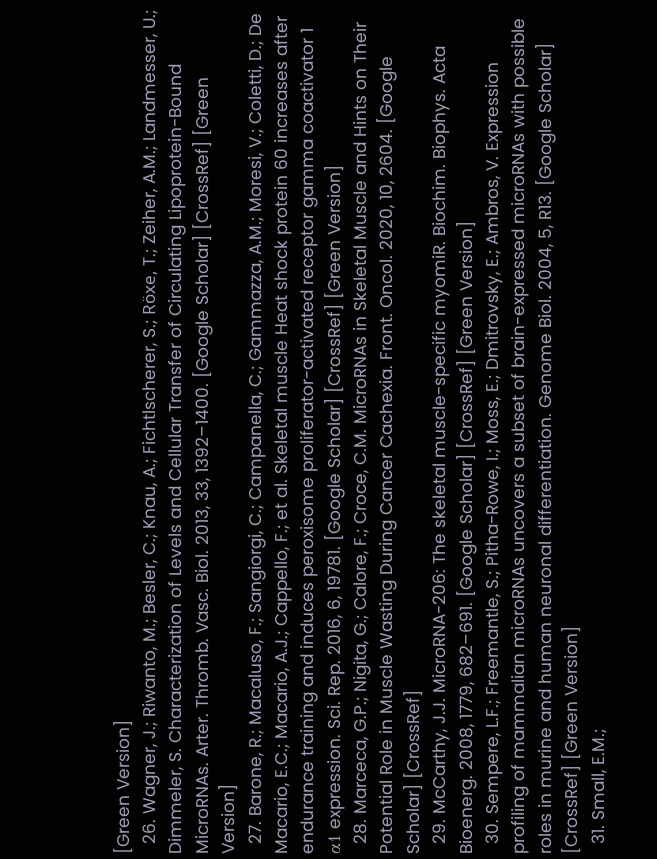[Green Version]
  26. Wagner, J.; Riwanto, M.; Besler, C.; Knau, A.; Fichtlscherer, S.; Röxe, T.; Zeiher, A.M.; Landmesser, U.; Dimmeler, S. Characterization of Levels and Cellular Transfer of Circulating Lipoprotein-Bound MicroRNAs. Arter. Thromb. Vasc. Biol. 2013, 33, 1392–1400. [Google Scholar] [CrossRef] [Green Version]
  27. Barone, R.; Macaluso, F.; Sangiorgi, C.; Campanella, C.; Gammazza, A.M.; Moresi, V.; Coletti, D.; De Macario, E.C.; Macario, A.J.; Cappello, F.; et al. Skeletal muscle Heat shock protein 60 increases after endurance training and induces peroxisome proliferator-activated receptor gamma coactivator 1 α1 expression. Sci. Rep. 2016, 6, 19781. [Google Scholar] [CrossRef] [Green Version]
  28. Marceca, G.P.; Nigita, G.; Calore, F.; Croce, C.M. MicroRNAs in Skeletal Muscle and Hints on Their Potential Role in Muscle Wasting During Cancer Cachexia. Front. Oncol. 2020, 10, 2604. [Google Scholar] [CrossRef]
  29. McCarthy, J.J. MicroRNA-206: The skeletal muscle-specific myomiR. Biochim. Biophys. Acta Bioenerg. 2008, 1779, 682–691. [Google Scholar] [CrossRef] [Green Version]
  30. Sempere, L.F.; Freemantle, S.; Pitha-Rowe, I.; Moss, E.; Dmitrovsky, E.; Ambros, V. Expression profiling of mammalian microRNAs uncovers a subset of brain-expressed microRNAs with possible roles in murine and human neuronal differentiation. Genome Biol. 2004, 5, R13. [Google Scholar] [CrossRef] [Green Version]
  31. Small, E.M.;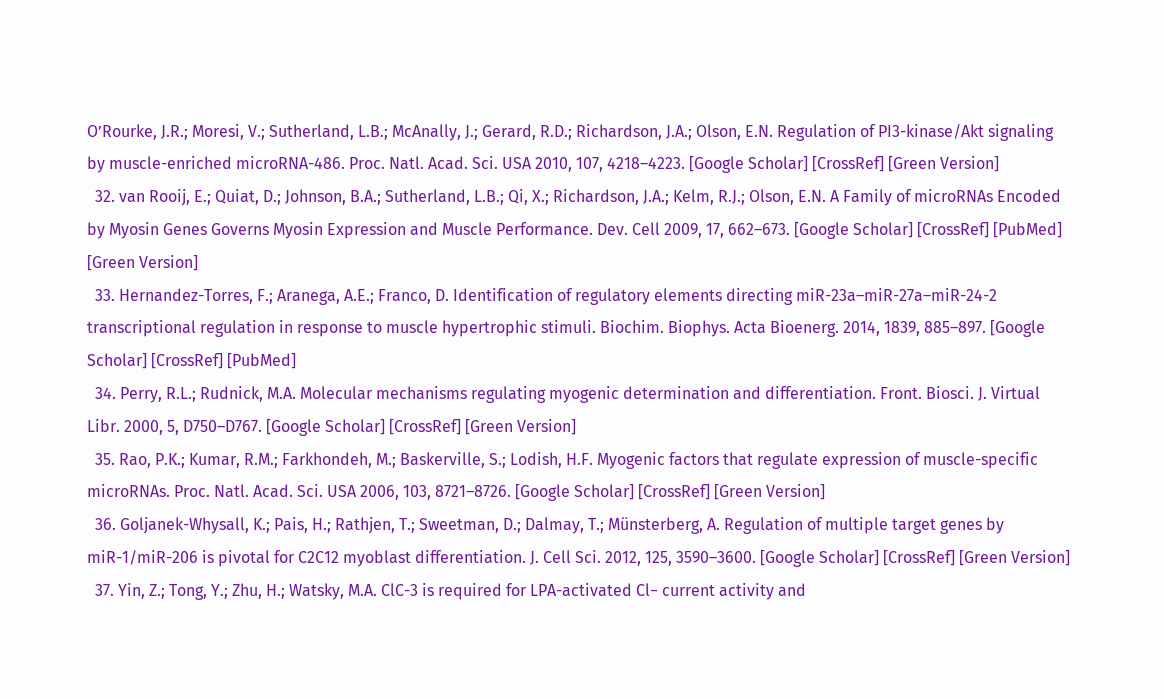O’Rourke, J.R.; Moresi, V.; Sutherland, L.B.; McAnally, J.; Gerard, R.D.; Richardson, J.A.; Olson, E.N. Regulation of PI3-kinase/Akt signaling by muscle-enriched microRNA-486. Proc. Natl. Acad. Sci. USA 2010, 107, 4218–4223. [Google Scholar] [CrossRef] [Green Version]
  32. van Rooij, E.; Quiat, D.; Johnson, B.A.; Sutherland, L.B.; Qi, X.; Richardson, J.A.; Kelm, R.J.; Olson, E.N. A Family of microRNAs Encoded by Myosin Genes Governs Myosin Expression and Muscle Performance. Dev. Cell 2009, 17, 662–673. [Google Scholar] [CrossRef] [PubMed] [Green Version]
  33. Hernandez-Torres, F.; Aranega, A.E.; Franco, D. Identification of regulatory elements directing miR-23a–miR-27a–miR-24-2 transcriptional regulation in response to muscle hypertrophic stimuli. Biochim. Biophys. Acta Bioenerg. 2014, 1839, 885–897. [Google Scholar] [CrossRef] [PubMed]
  34. Perry, R.L.; Rudnick, M.A. Molecular mechanisms regulating myogenic determination and differentiation. Front. Biosci. J. Virtual Libr. 2000, 5, D750–D767. [Google Scholar] [CrossRef] [Green Version]
  35. Rao, P.K.; Kumar, R.M.; Farkhondeh, M.; Baskerville, S.; Lodish, H.F. Myogenic factors that regulate expression of muscle-specific microRNAs. Proc. Natl. Acad. Sci. USA 2006, 103, 8721–8726. [Google Scholar] [CrossRef] [Green Version]
  36. Goljanek-Whysall, K.; Pais, H.; Rathjen, T.; Sweetman, D.; Dalmay, T.; Münsterberg, A. Regulation of multiple target genes by miR-1/miR-206 is pivotal for C2C12 myoblast differentiation. J. Cell Sci. 2012, 125, 3590–3600. [Google Scholar] [CrossRef] [Green Version]
  37. Yin, Z.; Tong, Y.; Zhu, H.; Watsky, M.A. ClC-3 is required for LPA-activated Cl− current activity and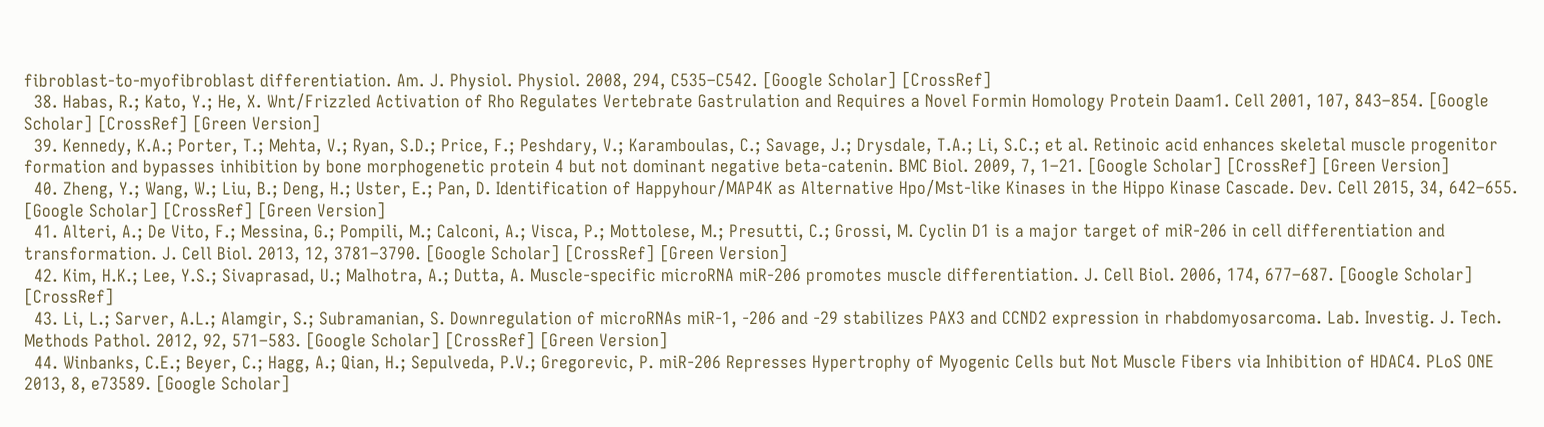fibroblast-to-myofibroblast differentiation. Am. J. Physiol. Physiol. 2008, 294, C535–C542. [Google Scholar] [CrossRef]
  38. Habas, R.; Kato, Y.; He, X. Wnt/Frizzled Activation of Rho Regulates Vertebrate Gastrulation and Requires a Novel Formin Homology Protein Daam1. Cell 2001, 107, 843–854. [Google Scholar] [CrossRef] [Green Version]
  39. Kennedy, K.A.; Porter, T.; Mehta, V.; Ryan, S.D.; Price, F.; Peshdary, V.; Karamboulas, C.; Savage, J.; Drysdale, T.A.; Li, S.C.; et al. Retinoic acid enhances skeletal muscle progenitor formation and bypasses inhibition by bone morphogenetic protein 4 but not dominant negative beta-catenin. BMC Biol. 2009, 7, 1–21. [Google Scholar] [CrossRef] [Green Version]
  40. Zheng, Y.; Wang, W.; Liu, B.; Deng, H.; Uster, E.; Pan, D. Identification of Happyhour/MAP4K as Alternative Hpo/Mst-like Kinases in the Hippo Kinase Cascade. Dev. Cell 2015, 34, 642–655. [Google Scholar] [CrossRef] [Green Version]
  41. Alteri, A.; De Vito, F.; Messina, G.; Pompili, M.; Calconi, A.; Visca, P.; Mottolese, M.; Presutti, C.; Grossi, M. Cyclin D1 is a major target of miR-206 in cell differentiation and transformation. J. Cell Biol. 2013, 12, 3781–3790. [Google Scholar] [CrossRef] [Green Version]
  42. Kim, H.K.; Lee, Y.S.; Sivaprasad, U.; Malhotra, A.; Dutta, A. Muscle-specific microRNA miR-206 promotes muscle differentiation. J. Cell Biol. 2006, 174, 677–687. [Google Scholar] [CrossRef]
  43. Li, L.; Sarver, A.L.; Alamgir, S.; Subramanian, S. Downregulation of microRNAs miR-1, -206 and -29 stabilizes PAX3 and CCND2 expression in rhabdomyosarcoma. Lab. Investig. J. Tech. Methods Pathol. 2012, 92, 571–583. [Google Scholar] [CrossRef] [Green Version]
  44. Winbanks, C.E.; Beyer, C.; Hagg, A.; Qian, H.; Sepulveda, P.V.; Gregorevic, P. miR-206 Represses Hypertrophy of Myogenic Cells but Not Muscle Fibers via Inhibition of HDAC4. PLoS ONE 2013, 8, e73589. [Google Scholar]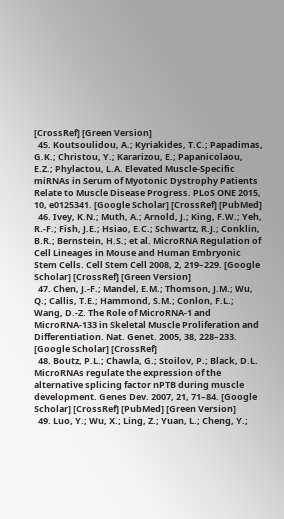[CrossRef] [Green Version]
  45. Koutsoulidou, A.; Kyriakides, T.C.; Papadimas, G.K.; Christou, Y.; Kararizou, E.; Papanicolaou, E.Z.; Phylactou, L.A. Elevated Muscle-Specific miRNAs in Serum of Myotonic Dystrophy Patients Relate to Muscle Disease Progress. PLoS ONE 2015, 10, e0125341. [Google Scholar] [CrossRef] [PubMed]
  46. Ivey, K.N.; Muth, A.; Arnold, J.; King, F.W.; Yeh, R.-F.; Fish, J.E.; Hsiao, E.C.; Schwartz, R.J.; Conklin, B.R.; Bernstein, H.S.; et al. MicroRNA Regulation of Cell Lineages in Mouse and Human Embryonic Stem Cells. Cell Stem Cell 2008, 2, 219–229. [Google Scholar] [CrossRef] [Green Version]
  47. Chen, J.-F.; Mandel, E.M.; Thomson, J.M.; Wu, Q.; Callis, T.E.; Hammond, S.M.; Conlon, F.L.; Wang, D.-Z. The Role of MicroRNA-1 and MicroRNA-133 in Skeletal Muscle Proliferation and Differentiation. Nat. Genet. 2005, 38, 228–233. [Google Scholar] [CrossRef]
  48. Boutz, P.L.; Chawla, G.; Stoilov, P.; Black, D.L. MicroRNAs regulate the expression of the alternative splicing factor nPTB during muscle development. Genes Dev. 2007, 21, 71–84. [Google Scholar] [CrossRef] [PubMed] [Green Version]
  49. Luo, Y.; Wu, X.; Ling, Z.; Yuan, L.; Cheng, Y.;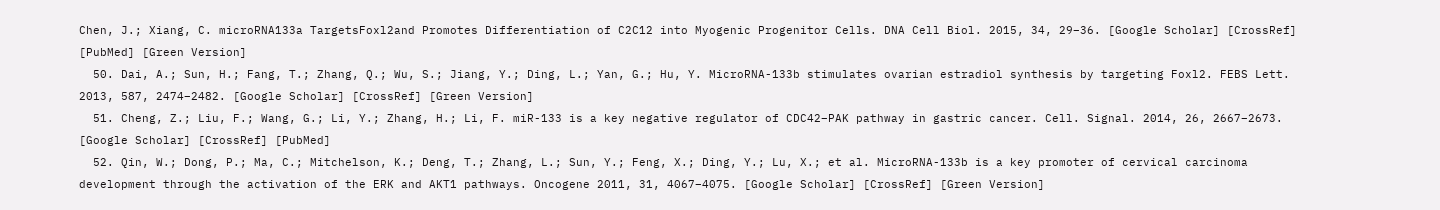Chen, J.; Xiang, C. microRNA133a TargetsFoxl2and Promotes Differentiation of C2C12 into Myogenic Progenitor Cells. DNA Cell Biol. 2015, 34, 29–36. [Google Scholar] [CrossRef] [PubMed] [Green Version]
  50. Dai, A.; Sun, H.; Fang, T.; Zhang, Q.; Wu, S.; Jiang, Y.; Ding, L.; Yan, G.; Hu, Y. MicroRNA-133b stimulates ovarian estradiol synthesis by targeting Foxl2. FEBS Lett. 2013, 587, 2474–2482. [Google Scholar] [CrossRef] [Green Version]
  51. Cheng, Z.; Liu, F.; Wang, G.; Li, Y.; Zhang, H.; Li, F. miR-133 is a key negative regulator of CDC42–PAK pathway in gastric cancer. Cell. Signal. 2014, 26, 2667–2673. [Google Scholar] [CrossRef] [PubMed]
  52. Qin, W.; Dong, P.; Ma, C.; Mitchelson, K.; Deng, T.; Zhang, L.; Sun, Y.; Feng, X.; Ding, Y.; Lu, X.; et al. MicroRNA-133b is a key promoter of cervical carcinoma development through the activation of the ERK and AKT1 pathways. Oncogene 2011, 31, 4067–4075. [Google Scholar] [CrossRef] [Green Version]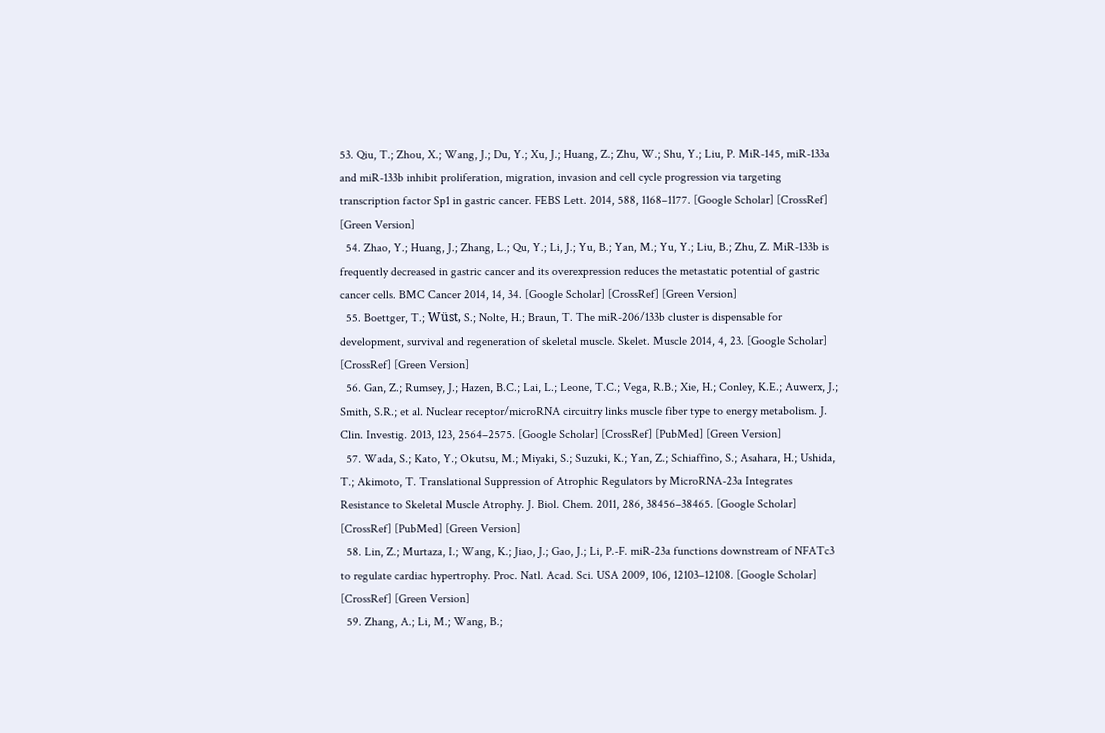53. Qiu, T.; Zhou, X.; Wang, J.; Du, Y.; Xu, J.; Huang, Z.; Zhu, W.; Shu, Y.; Liu, P. MiR-145, miR-133a and miR-133b inhibit proliferation, migration, invasion and cell cycle progression via targeting transcription factor Sp1 in gastric cancer. FEBS Lett. 2014, 588, 1168–1177. [Google Scholar] [CrossRef] [Green Version]
  54. Zhao, Y.; Huang, J.; Zhang, L.; Qu, Y.; Li, J.; Yu, B.; Yan, M.; Yu, Y.; Liu, B.; Zhu, Z. MiR-133b is frequently decreased in gastric cancer and its overexpression reduces the metastatic potential of gastric cancer cells. BMC Cancer 2014, 14, 34. [Google Scholar] [CrossRef] [Green Version]
  55. Boettger, T.; Wüst, S.; Nolte, H.; Braun, T. The miR-206/133b cluster is dispensable for development, survival and regeneration of skeletal muscle. Skelet. Muscle 2014, 4, 23. [Google Scholar] [CrossRef] [Green Version]
  56. Gan, Z.; Rumsey, J.; Hazen, B.C.; Lai, L.; Leone, T.C.; Vega, R.B.; Xie, H.; Conley, K.E.; Auwerx, J.; Smith, S.R.; et al. Nuclear receptor/microRNA circuitry links muscle fiber type to energy metabolism. J. Clin. Investig. 2013, 123, 2564–2575. [Google Scholar] [CrossRef] [PubMed] [Green Version]
  57. Wada, S.; Kato, Y.; Okutsu, M.; Miyaki, S.; Suzuki, K.; Yan, Z.; Schiaffino, S.; Asahara, H.; Ushida, T.; Akimoto, T. Translational Suppression of Atrophic Regulators by MicroRNA-23a Integrates Resistance to Skeletal Muscle Atrophy. J. Biol. Chem. 2011, 286, 38456–38465. [Google Scholar] [CrossRef] [PubMed] [Green Version]
  58. Lin, Z.; Murtaza, I.; Wang, K.; Jiao, J.; Gao, J.; Li, P.-F. miR-23a functions downstream of NFATc3 to regulate cardiac hypertrophy. Proc. Natl. Acad. Sci. USA 2009, 106, 12103–12108. [Google Scholar] [CrossRef] [Green Version]
  59. Zhang, A.; Li, M.; Wang, B.;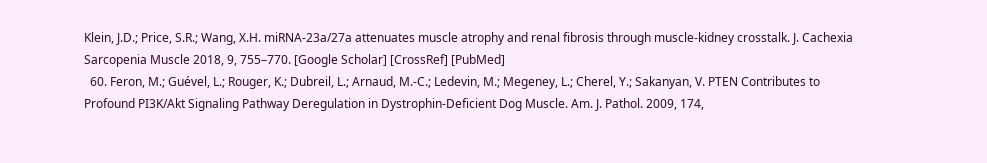Klein, J.D.; Price, S.R.; Wang, X.H. miRNA-23a/27a attenuates muscle atrophy and renal fibrosis through muscle-kidney crosstalk. J. Cachexia Sarcopenia Muscle 2018, 9, 755–770. [Google Scholar] [CrossRef] [PubMed]
  60. Feron, M.; Guével, L.; Rouger, K.; Dubreil, L.; Arnaud, M.-C.; Ledevin, M.; Megeney, L.; Cherel, Y.; Sakanyan, V. PTEN Contributes to Profound PI3K/Akt Signaling Pathway Deregulation in Dystrophin-Deficient Dog Muscle. Am. J. Pathol. 2009, 174,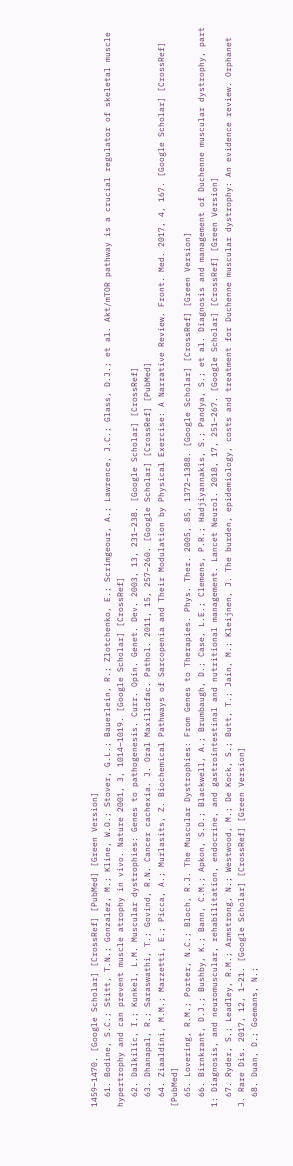1459–1470. [Google Scholar] [CrossRef] [PubMed] [Green Version]
  61. Bodine, S.C.; Stitt, T.N.; Gonzalez, M.; Kline, W.O.; Stover, G.L.; Bauerlein, R.; Zlotchenko, E.; Scrimgeour, A.; Lawrence, J.C.; Glass, D.J.; et al. Akt/mTOR pathway is a crucial regulator of skeletal muscle hypertrophy and can prevent muscle atrophy in vivo. Nature 2001, 3, 1014–1019. [Google Scholar] [CrossRef]
  62. Dalkilic, I.; Kunkel, L.M. Muscular dystrophies: Genes to pathogenesis. Curr. Opin. Genet. Dev. 2003, 13, 231–238. [Google Scholar] [CrossRef]
  63. Dhanapal, R.; Saraswathi, T.; Govind, R.N. Cancer cachexia. J. Oral Maxillofac. Pathol. 2011, 15, 257–260. [Google Scholar] [CrossRef] [PubMed]
  64. Ziaaldini, M.M.; Marzetti, E.; Picca, A.; Murlasits, Z. Biochemical Pathways of Sarcopenia and Their Modulation by Physical Exercise: A Narrative Review. Front. Med. 2017, 4, 167. [Google Scholar] [CrossRef] [PubMed]
  65. Lovering, R.M.; Porter, N.C.; Bloch, R.J. The Muscular Dystrophies: From Genes to Therapies. Phys. Ther. 2005, 85, 1372–1388. [Google Scholar] [CrossRef] [Green Version]
  66. Birnkrant, D.J.; Bushby, K.; Bann, C.M.; Apkon, S.D.; Blackwell, A.; Brumbaugh, D.; Case, L.E.; Clemens, P.R.; Hadjiyannakis, S.; Pandya, S.; et al. Diagnosis and management of Duchenne muscular dystrophy, part 1: Diagnosis, and neuromuscular, rehabilitation, endocrine, and gastrointestinal and nutritional management. Lancet Neurol. 2018, 17, 251–267. [Google Scholar] [CrossRef] [Green Version]
  67. Ryder, S.; Leadley, R.M.; Armstrong, N.; Westwood, M.; De Kock, S.; Butt, T.; Jain, M.; Kleijnen, J. The burden, epidemiology, costs and treatment for Duchenne muscular dystrophy: An evidence review. Orphanet J. Rare Dis. 2017, 12, 1–21. [Google Scholar] [CrossRef] [Green Version]
  68. Duan, D.; Goemans, N.;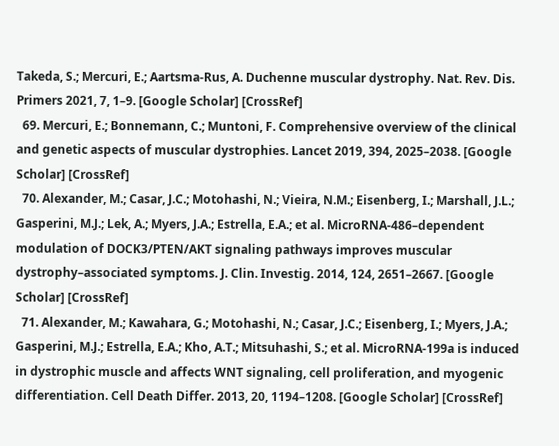Takeda, S.; Mercuri, E.; Aartsma-Rus, A. Duchenne muscular dystrophy. Nat. Rev. Dis. Primers 2021, 7, 1–9. [Google Scholar] [CrossRef]
  69. Mercuri, E.; Bonnemann, C.; Muntoni, F. Comprehensive overview of the clinical and genetic aspects of muscular dystrophies. Lancet 2019, 394, 2025–2038. [Google Scholar] [CrossRef]
  70. Alexander, M.; Casar, J.C.; Motohashi, N.; Vieira, N.M.; Eisenberg, I.; Marshall, J.L.; Gasperini, M.J.; Lek, A.; Myers, J.A.; Estrella, E.A.; et al. MicroRNA-486–dependent modulation of DOCK3/PTEN/AKT signaling pathways improves muscular dystrophy–associated symptoms. J. Clin. Investig. 2014, 124, 2651–2667. [Google Scholar] [CrossRef]
  71. Alexander, M.; Kawahara, G.; Motohashi, N.; Casar, J.C.; Eisenberg, I.; Myers, J.A.; Gasperini, M.J.; Estrella, E.A.; Kho, A.T.; Mitsuhashi, S.; et al. MicroRNA-199a is induced in dystrophic muscle and affects WNT signaling, cell proliferation, and myogenic differentiation. Cell Death Differ. 2013, 20, 1194–1208. [Google Scholar] [CrossRef]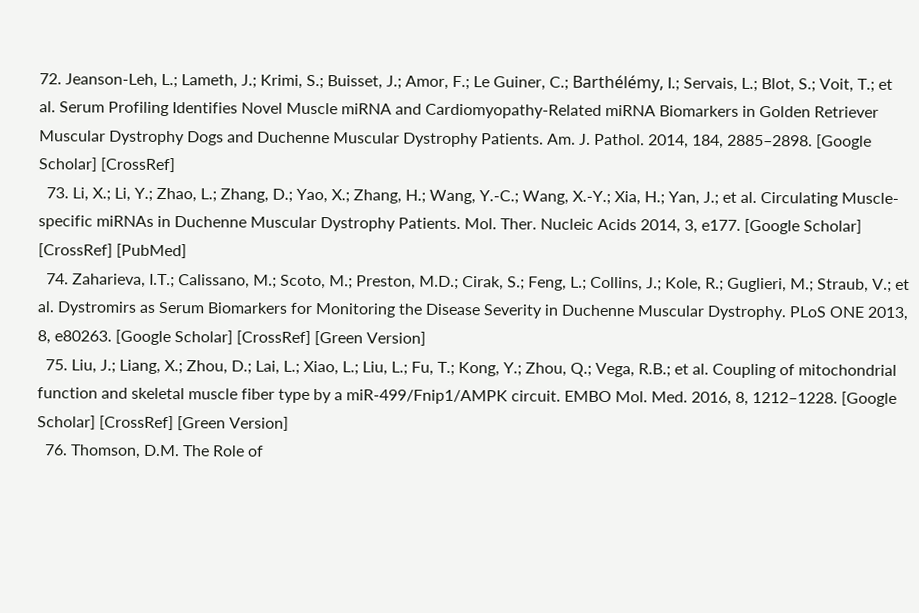72. Jeanson-Leh, L.; Lameth, J.; Krimi, S.; Buisset, J.; Amor, F.; Le Guiner, C.; Barthélémy, I.; Servais, L.; Blot, S.; Voit, T.; et al. Serum Profiling Identifies Novel Muscle miRNA and Cardiomyopathy-Related miRNA Biomarkers in Golden Retriever Muscular Dystrophy Dogs and Duchenne Muscular Dystrophy Patients. Am. J. Pathol. 2014, 184, 2885–2898. [Google Scholar] [CrossRef]
  73. Li, X.; Li, Y.; Zhao, L.; Zhang, D.; Yao, X.; Zhang, H.; Wang, Y.-C.; Wang, X.-Y.; Xia, H.; Yan, J.; et al. Circulating Muscle-specific miRNAs in Duchenne Muscular Dystrophy Patients. Mol. Ther. Nucleic Acids 2014, 3, e177. [Google Scholar] [CrossRef] [PubMed]
  74. Zaharieva, I.T.; Calissano, M.; Scoto, M.; Preston, M.D.; Cirak, S.; Feng, L.; Collins, J.; Kole, R.; Guglieri, M.; Straub, V.; et al. Dystromirs as Serum Biomarkers for Monitoring the Disease Severity in Duchenne Muscular Dystrophy. PLoS ONE 2013, 8, e80263. [Google Scholar] [CrossRef] [Green Version]
  75. Liu, J.; Liang, X.; Zhou, D.; Lai, L.; Xiao, L.; Liu, L.; Fu, T.; Kong, Y.; Zhou, Q.; Vega, R.B.; et al. Coupling of mitochondrial function and skeletal muscle fiber type by a miR-499/Fnip1/AMPK circuit. EMBO Mol. Med. 2016, 8, 1212–1228. [Google Scholar] [CrossRef] [Green Version]
  76. Thomson, D.M. The Role of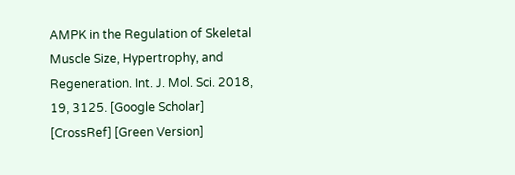AMPK in the Regulation of Skeletal Muscle Size, Hypertrophy, and Regeneration. Int. J. Mol. Sci. 2018, 19, 3125. [Google Scholar] [CrossRef] [Green Version]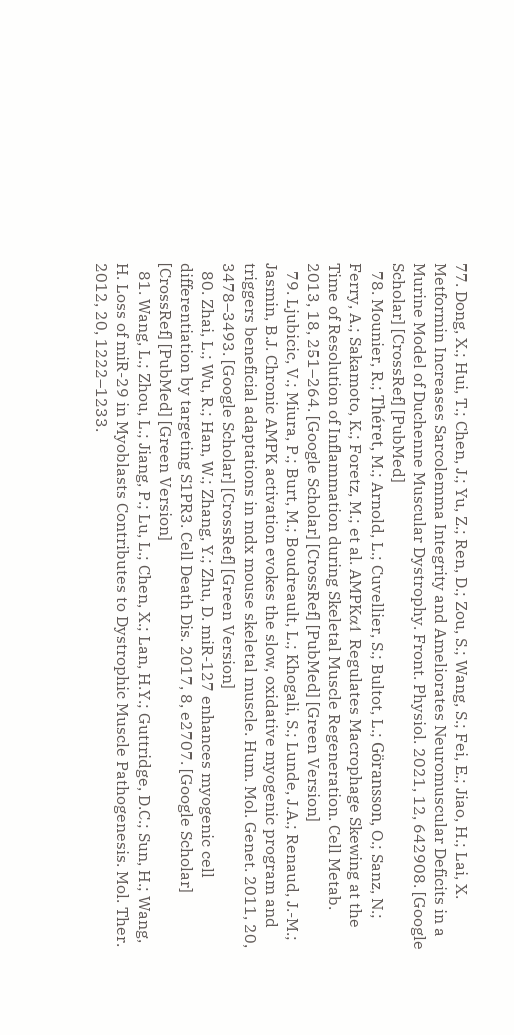77. Dong, X.; Hui, T.; Chen, J.; Yu, Z.; Ren, D.; Zou, S.; Wang, S.; Fei, E.; Jiao, H.; Lai, X. Metformin Increases Sarcolemma Integrity and Ameliorates Neuromuscular Deficits in a Murine Model of Duchenne Muscular Dystrophy. Front. Physiol. 2021, 12, 642908. [Google Scholar] [CrossRef] [PubMed]
  78. Mounier, R.; Théret, M.; Arnold, L.; Cuvellier, S.; Bultot, L.; Göransson, O.; Sanz, N.; Ferry, A.; Sakamoto, K.; Foretz, M.; et al. AMPKα1 Regulates Macrophage Skewing at the Time of Resolution of Inflammation during Skeletal Muscle Regeneration. Cell Metab. 2013, 18, 251–264. [Google Scholar] [CrossRef] [PubMed] [Green Version]
  79. Ljubicic, V.; Miura, P.; Burt, M.; Boudreault, L.; Khogali, S.; Lunde, J.A.; Renaud, J.-M.; Jasmin, B.J. Chronic AMPK activation evokes the slow, oxidative myogenic program and triggers beneficial adaptations in mdx mouse skeletal muscle. Hum. Mol. Genet. 2011, 20, 3478–3493. [Google Scholar] [CrossRef] [Green Version]
  80. Zhai, L.; Wu, R.; Han, W.; Zhang, Y.; Zhu, D. miR-127 enhances myogenic cell differentiation by targeting S1PR3. Cell Death Dis. 2017, 8, e2707. [Google Scholar] [CrossRef] [PubMed] [Green Version]
  81. Wang, L.; Zhou, L.; Jiang, P.; Lu, L.; Chen, X.; Lan, H.Y.; Guttridge, D.C.; Sun, H.; Wang, H. Loss of miR-29 in Myoblasts Contributes to Dystrophic Muscle Pathogenesis. Mol. Ther. 2012, 20, 1222–1233.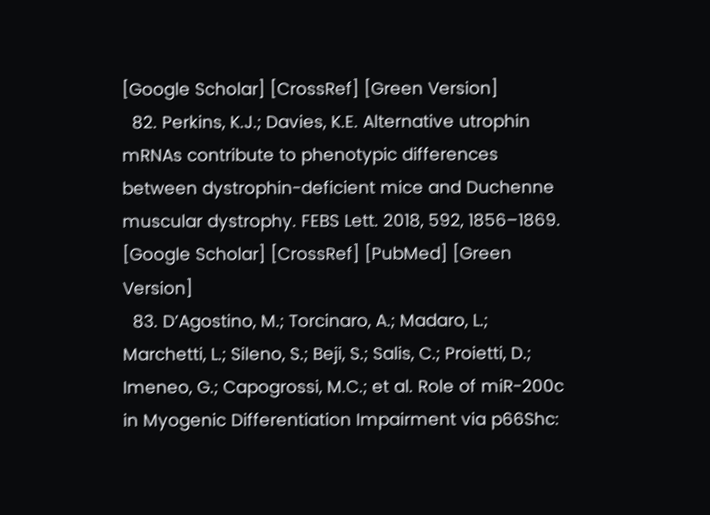[Google Scholar] [CrossRef] [Green Version]
  82. Perkins, K.J.; Davies, K.E. Alternative utrophin mRNAs contribute to phenotypic differences between dystrophin-deficient mice and Duchenne muscular dystrophy. FEBS Lett. 2018, 592, 1856–1869. [Google Scholar] [CrossRef] [PubMed] [Green Version]
  83. D’Agostino, M.; Torcinaro, A.; Madaro, L.; Marchetti, L.; Sileno, S.; Beji, S.; Salis, C.; Proietti, D.; Imeneo, G.; Capogrossi, M.C.; et al. Role of miR-200c in Myogenic Differentiation Impairment via p66Shc: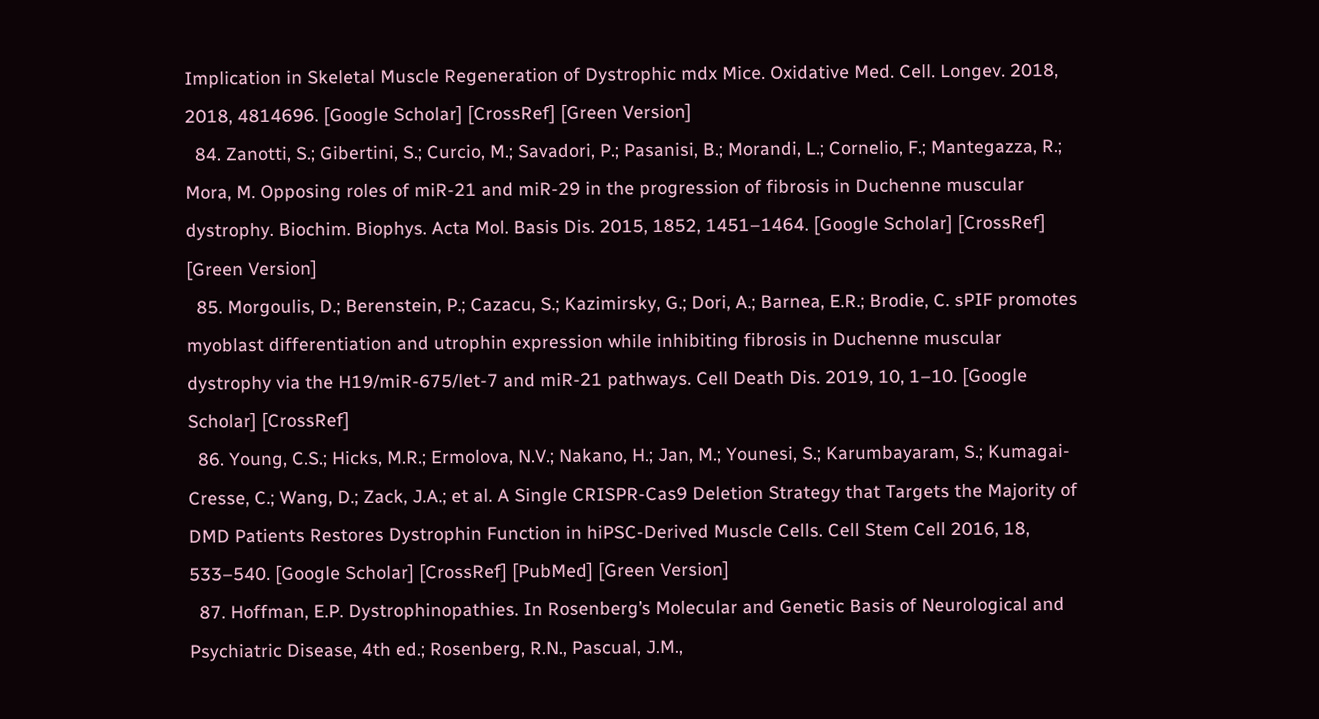Implication in Skeletal Muscle Regeneration of Dystrophic mdx Mice. Oxidative Med. Cell. Longev. 2018, 2018, 4814696. [Google Scholar] [CrossRef] [Green Version]
  84. Zanotti, S.; Gibertini, S.; Curcio, M.; Savadori, P.; Pasanisi, B.; Morandi, L.; Cornelio, F.; Mantegazza, R.; Mora, M. Opposing roles of miR-21 and miR-29 in the progression of fibrosis in Duchenne muscular dystrophy. Biochim. Biophys. Acta Mol. Basis Dis. 2015, 1852, 1451–1464. [Google Scholar] [CrossRef] [Green Version]
  85. Morgoulis, D.; Berenstein, P.; Cazacu, S.; Kazimirsky, G.; Dori, A.; Barnea, E.R.; Brodie, C. sPIF promotes myoblast differentiation and utrophin expression while inhibiting fibrosis in Duchenne muscular dystrophy via the H19/miR-675/let-7 and miR-21 pathways. Cell Death Dis. 2019, 10, 1–10. [Google Scholar] [CrossRef]
  86. Young, C.S.; Hicks, M.R.; Ermolova, N.V.; Nakano, H.; Jan, M.; Younesi, S.; Karumbayaram, S.; Kumagai-Cresse, C.; Wang, D.; Zack, J.A.; et al. A Single CRISPR-Cas9 Deletion Strategy that Targets the Majority of DMD Patients Restores Dystrophin Function in hiPSC-Derived Muscle Cells. Cell Stem Cell 2016, 18, 533–540. [Google Scholar] [CrossRef] [PubMed] [Green Version]
  87. Hoffman, E.P. Dystrophinopathies. In Rosenberg’s Molecular and Genetic Basis of Neurological and Psychiatric Disease, 4th ed.; Rosenberg, R.N., Pascual, J.M.,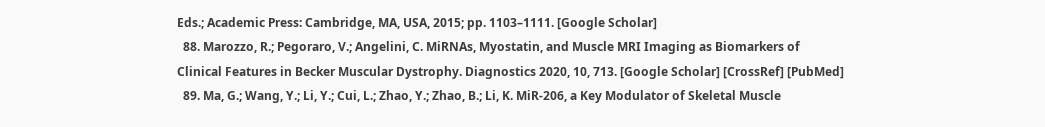Eds.; Academic Press: Cambridge, MA, USA, 2015; pp. 1103–1111. [Google Scholar]
  88. Marozzo, R.; Pegoraro, V.; Angelini, C. MiRNAs, Myostatin, and Muscle MRI Imaging as Biomarkers of Clinical Features in Becker Muscular Dystrophy. Diagnostics 2020, 10, 713. [Google Scholar] [CrossRef] [PubMed]
  89. Ma, G.; Wang, Y.; Li, Y.; Cui, L.; Zhao, Y.; Zhao, B.; Li, K. MiR-206, a Key Modulator of Skeletal Muscle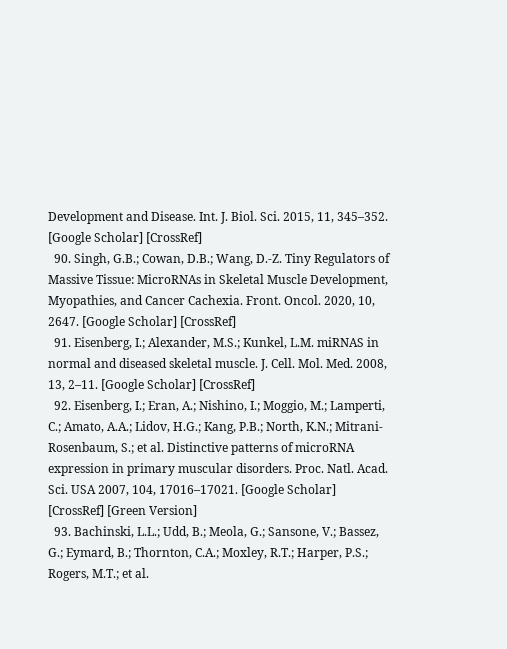Development and Disease. Int. J. Biol. Sci. 2015, 11, 345–352. [Google Scholar] [CrossRef]
  90. Singh, G.B.; Cowan, D.B.; Wang, D.-Z. Tiny Regulators of Massive Tissue: MicroRNAs in Skeletal Muscle Development, Myopathies, and Cancer Cachexia. Front. Oncol. 2020, 10, 2647. [Google Scholar] [CrossRef]
  91. Eisenberg, I.; Alexander, M.S.; Kunkel, L.M. miRNAS in normal and diseased skeletal muscle. J. Cell. Mol. Med. 2008, 13, 2–11. [Google Scholar] [CrossRef]
  92. Eisenberg, I.; Eran, A.; Nishino, I.; Moggio, M.; Lamperti, C.; Amato, A.A.; Lidov, H.G.; Kang, P.B.; North, K.N.; Mitrani-Rosenbaum, S.; et al. Distinctive patterns of microRNA expression in primary muscular disorders. Proc. Natl. Acad. Sci. USA 2007, 104, 17016–17021. [Google Scholar] [CrossRef] [Green Version]
  93. Bachinski, L.L.; Udd, B.; Meola, G.; Sansone, V.; Bassez, G.; Eymard, B.; Thornton, C.A.; Moxley, R.T.; Harper, P.S.; Rogers, M.T.; et al.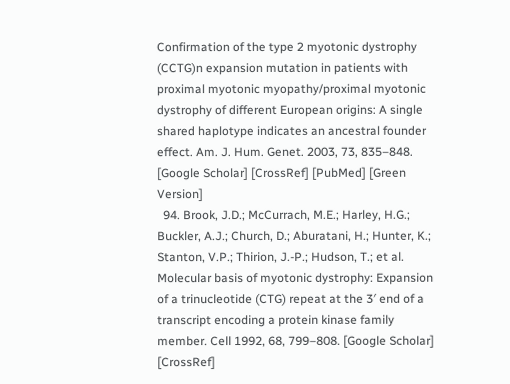Confirmation of the type 2 myotonic dystrophy (CCTG)n expansion mutation in patients with proximal myotonic myopathy/proximal myotonic dystrophy of different European origins: A single shared haplotype indicates an ancestral founder effect. Am. J. Hum. Genet. 2003, 73, 835–848. [Google Scholar] [CrossRef] [PubMed] [Green Version]
  94. Brook, J.D.; McCurrach, M.E.; Harley, H.G.; Buckler, A.J.; Church, D.; Aburatani, H.; Hunter, K.; Stanton, V.P.; Thirion, J.-P.; Hudson, T.; et al. Molecular basis of myotonic dystrophy: Expansion of a trinucleotide (CTG) repeat at the 3′ end of a transcript encoding a protein kinase family member. Cell 1992, 68, 799–808. [Google Scholar] [CrossRef]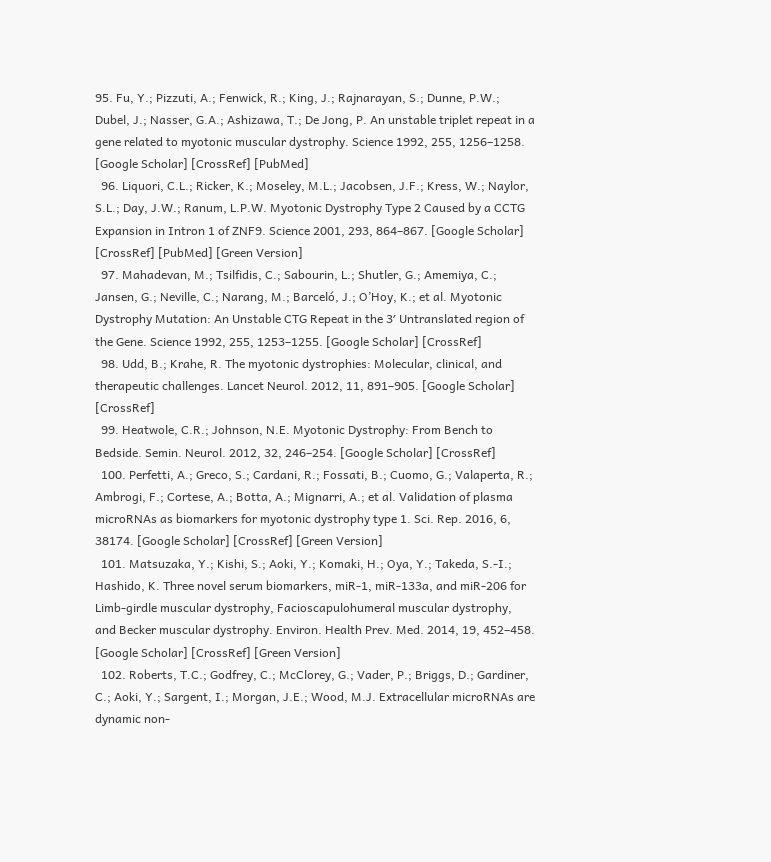95. Fu, Y.; Pizzuti, A.; Fenwick, R.; King, J.; Rajnarayan, S.; Dunne, P.W.; Dubel, J.; Nasser, G.A.; Ashizawa, T.; De Jong, P. An unstable triplet repeat in a gene related to myotonic muscular dystrophy. Science 1992, 255, 1256–1258. [Google Scholar] [CrossRef] [PubMed]
  96. Liquori, C.L.; Ricker, K.; Moseley, M.L.; Jacobsen, J.F.; Kress, W.; Naylor, S.L.; Day, J.W.; Ranum, L.P.W. Myotonic Dystrophy Type 2 Caused by a CCTG Expansion in Intron 1 of ZNF9. Science 2001, 293, 864–867. [Google Scholar] [CrossRef] [PubMed] [Green Version]
  97. Mahadevan, M.; Tsilfidis, C.; Sabourin, L.; Shutler, G.; Amemiya, C.; Jansen, G.; Neville, C.; Narang, M.; Barceló, J.; O’Hoy, K.; et al. Myotonic Dystrophy Mutation: An Unstable CTG Repeat in the 3′ Untranslated region of the Gene. Science 1992, 255, 1253–1255. [Google Scholar] [CrossRef]
  98. Udd, B.; Krahe, R. The myotonic dystrophies: Molecular, clinical, and therapeutic challenges. Lancet Neurol. 2012, 11, 891–905. [Google Scholar] [CrossRef]
  99. Heatwole, C.R.; Johnson, N.E. Myotonic Dystrophy: From Bench to Bedside. Semin. Neurol. 2012, 32, 246–254. [Google Scholar] [CrossRef]
  100. Perfetti, A.; Greco, S.; Cardani, R.; Fossati, B.; Cuomo, G.; Valaperta, R.; Ambrogi, F.; Cortese, A.; Botta, A.; Mignarri, A.; et al. Validation of plasma microRNAs as biomarkers for myotonic dystrophy type 1. Sci. Rep. 2016, 6, 38174. [Google Scholar] [CrossRef] [Green Version]
  101. Matsuzaka, Y.; Kishi, S.; Aoki, Y.; Komaki, H.; Oya, Y.; Takeda, S.-I.; Hashido, K. Three novel serum biomarkers, miR-1, miR-133a, and miR-206 for Limb-girdle muscular dystrophy, Facioscapulohumeral muscular dystrophy, and Becker muscular dystrophy. Environ. Health Prev. Med. 2014, 19, 452–458. [Google Scholar] [CrossRef] [Green Version]
  102. Roberts, T.C.; Godfrey, C.; McClorey, G.; Vader, P.; Briggs, D.; Gardiner, C.; Aoki, Y.; Sargent, I.; Morgan, J.E.; Wood, M.J. Extracellular microRNAs are dynamic non-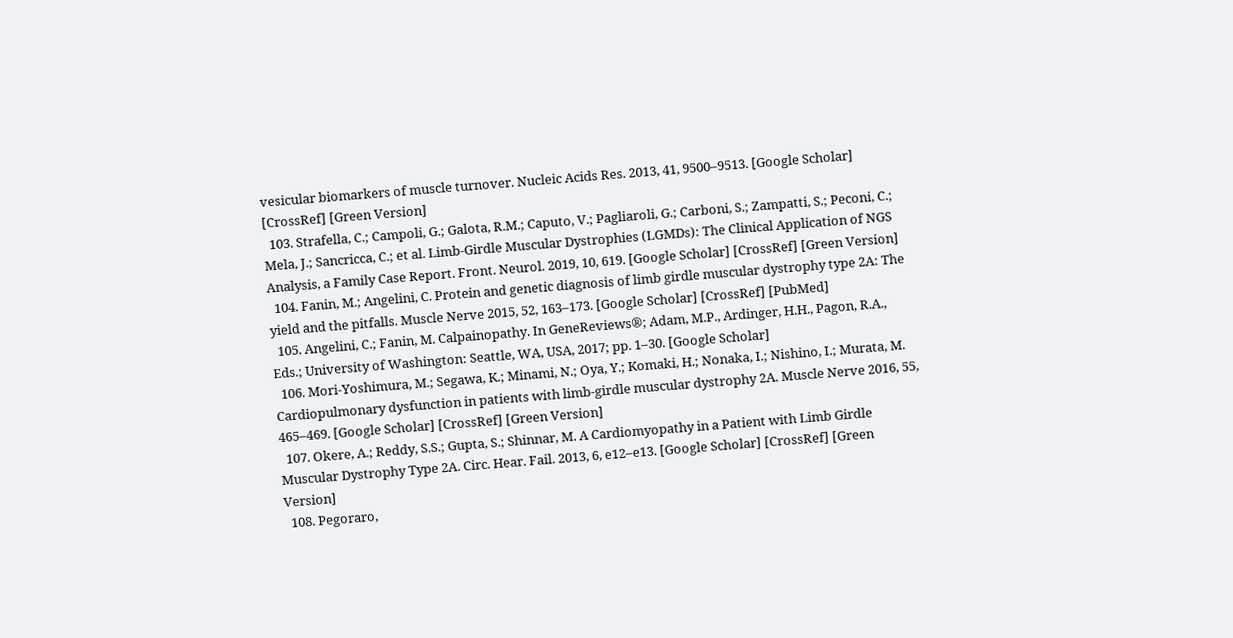vesicular biomarkers of muscle turnover. Nucleic Acids Res. 2013, 41, 9500–9513. [Google Scholar] [CrossRef] [Green Version]
  103. Strafella, C.; Campoli, G.; Galota, R.M.; Caputo, V.; Pagliaroli, G.; Carboni, S.; Zampatti, S.; Peconi, C.; Mela, J.; Sancricca, C.; et al. Limb-Girdle Muscular Dystrophies (LGMDs): The Clinical Application of NGS Analysis, a Family Case Report. Front. Neurol. 2019, 10, 619. [Google Scholar] [CrossRef] [Green Version]
  104. Fanin, M.; Angelini, C. Protein and genetic diagnosis of limb girdle muscular dystrophy type 2A: The yield and the pitfalls. Muscle Nerve 2015, 52, 163–173. [Google Scholar] [CrossRef] [PubMed]
  105. Angelini, C.; Fanin, M. Calpainopathy. In GeneReviews®; Adam, M.P., Ardinger, H.H., Pagon, R.A., Eds.; University of Washington: Seattle, WA, USA, 2017; pp. 1–30. [Google Scholar]
  106. Mori-Yoshimura, M.; Segawa, K.; Minami, N.; Oya, Y.; Komaki, H.; Nonaka, I.; Nishino, I.; Murata, M. Cardiopulmonary dysfunction in patients with limb-girdle muscular dystrophy 2A. Muscle Nerve 2016, 55, 465–469. [Google Scholar] [CrossRef] [Green Version]
  107. Okere, A.; Reddy, S.S.; Gupta, S.; Shinnar, M. A Cardiomyopathy in a Patient with Limb Girdle Muscular Dystrophy Type 2A. Circ. Hear. Fail. 2013, 6, e12–e13. [Google Scholar] [CrossRef] [Green Version]
  108. Pegoraro,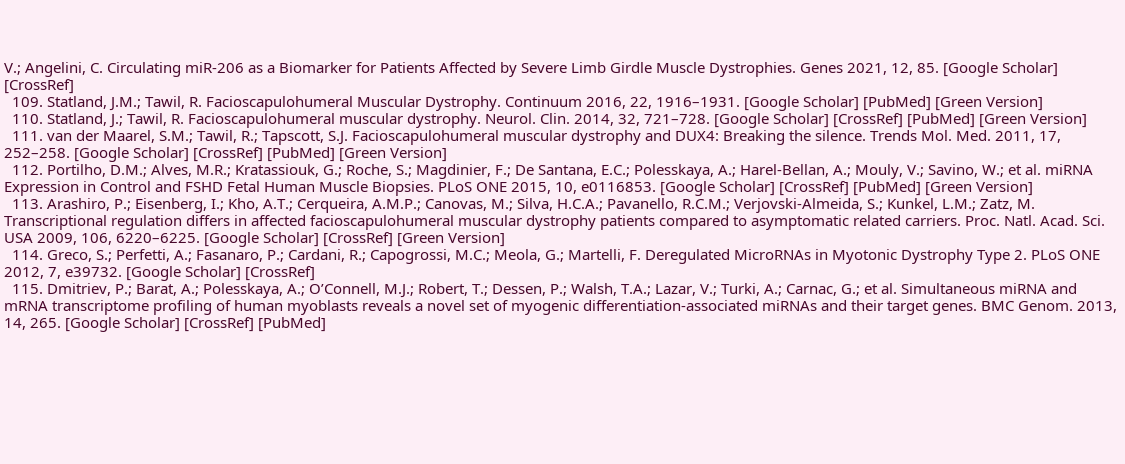V.; Angelini, C. Circulating miR-206 as a Biomarker for Patients Affected by Severe Limb Girdle Muscle Dystrophies. Genes 2021, 12, 85. [Google Scholar] [CrossRef]
  109. Statland, J.M.; Tawil, R. Facioscapulohumeral Muscular Dystrophy. Continuum 2016, 22, 1916–1931. [Google Scholar] [PubMed] [Green Version]
  110. Statland, J.; Tawil, R. Facioscapulohumeral muscular dystrophy. Neurol. Clin. 2014, 32, 721–728. [Google Scholar] [CrossRef] [PubMed] [Green Version]
  111. van der Maarel, S.M.; Tawil, R.; Tapscott, S.J. Facioscapulohumeral muscular dystrophy and DUX4: Breaking the silence. Trends Mol. Med. 2011, 17, 252–258. [Google Scholar] [CrossRef] [PubMed] [Green Version]
  112. Portilho, D.M.; Alves, M.R.; Kratassiouk, G.; Roche, S.; Magdinier, F.; De Santana, E.C.; Polesskaya, A.; Harel-Bellan, A.; Mouly, V.; Savino, W.; et al. miRNA Expression in Control and FSHD Fetal Human Muscle Biopsies. PLoS ONE 2015, 10, e0116853. [Google Scholar] [CrossRef] [PubMed] [Green Version]
  113. Arashiro, P.; Eisenberg, I.; Kho, A.T.; Cerqueira, A.M.P.; Canovas, M.; Silva, H.C.A.; Pavanello, R.C.M.; Verjovski-Almeida, S.; Kunkel, L.M.; Zatz, M. Transcriptional regulation differs in affected facioscapulohumeral muscular dystrophy patients compared to asymptomatic related carriers. Proc. Natl. Acad. Sci. USA 2009, 106, 6220–6225. [Google Scholar] [CrossRef] [Green Version]
  114. Greco, S.; Perfetti, A.; Fasanaro, P.; Cardani, R.; Capogrossi, M.C.; Meola, G.; Martelli, F. Deregulated MicroRNAs in Myotonic Dystrophy Type 2. PLoS ONE 2012, 7, e39732. [Google Scholar] [CrossRef]
  115. Dmitriev, P.; Barat, A.; Polesskaya, A.; O’Connell, M.J.; Robert, T.; Dessen, P.; Walsh, T.A.; Lazar, V.; Turki, A.; Carnac, G.; et al. Simultaneous miRNA and mRNA transcriptome profiling of human myoblasts reveals a novel set of myogenic differentiation-associated miRNAs and their target genes. BMC Genom. 2013, 14, 265. [Google Scholar] [CrossRef] [PubMed]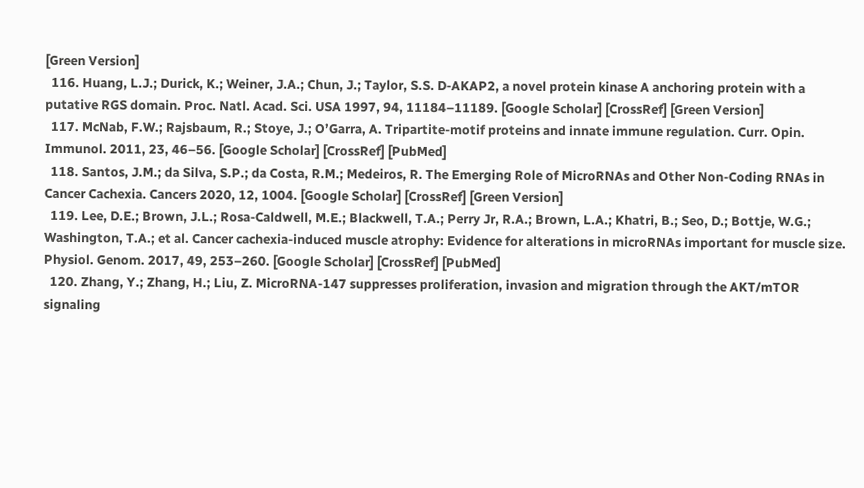[Green Version]
  116. Huang, L.J.; Durick, K.; Weiner, J.A.; Chun, J.; Taylor, S.S. D-AKAP2, a novel protein kinase A anchoring protein with a putative RGS domain. Proc. Natl. Acad. Sci. USA 1997, 94, 11184–11189. [Google Scholar] [CrossRef] [Green Version]
  117. McNab, F.W.; Rajsbaum, R.; Stoye, J.; O’Garra, A. Tripartite-motif proteins and innate immune regulation. Curr. Opin. Immunol. 2011, 23, 46–56. [Google Scholar] [CrossRef] [PubMed]
  118. Santos, J.M.; da Silva, S.P.; da Costa, R.M.; Medeiros, R. The Emerging Role of MicroRNAs and Other Non-Coding RNAs in Cancer Cachexia. Cancers 2020, 12, 1004. [Google Scholar] [CrossRef] [Green Version]
  119. Lee, D.E.; Brown, J.L.; Rosa-Caldwell, M.E.; Blackwell, T.A.; Perry Jr, R.A.; Brown, L.A.; Khatri, B.; Seo, D.; Bottje, W.G.; Washington, T.A.; et al. Cancer cachexia-induced muscle atrophy: Evidence for alterations in microRNAs important for muscle size. Physiol. Genom. 2017, 49, 253–260. [Google Scholar] [CrossRef] [PubMed]
  120. Zhang, Y.; Zhang, H.; Liu, Z. MicroRNA-147 suppresses proliferation, invasion and migration through the AKT/mTOR signaling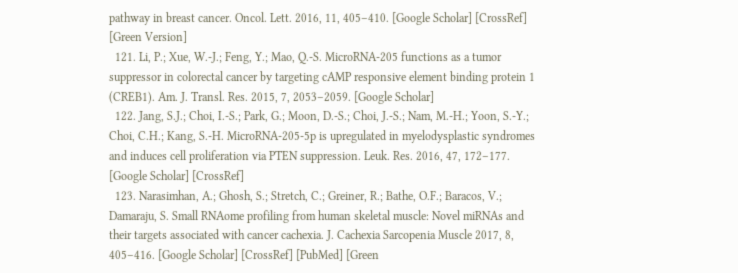pathway in breast cancer. Oncol. Lett. 2016, 11, 405–410. [Google Scholar] [CrossRef] [Green Version]
  121. Li, P.; Xue, W.-J.; Feng, Y.; Mao, Q.-S. MicroRNA-205 functions as a tumor suppressor in colorectal cancer by targeting cAMP responsive element binding protein 1 (CREB1). Am. J. Transl. Res. 2015, 7, 2053–2059. [Google Scholar]
  122. Jang, S.J.; Choi, I.-S.; Park, G.; Moon, D.-S.; Choi, J.-S.; Nam, M.-H.; Yoon, S.-Y.; Choi, C.H.; Kang, S.-H. MicroRNA-205-5p is upregulated in myelodysplastic syndromes and induces cell proliferation via PTEN suppression. Leuk. Res. 2016, 47, 172–177. [Google Scholar] [CrossRef]
  123. Narasimhan, A.; Ghosh, S.; Stretch, C.; Greiner, R.; Bathe, O.F.; Baracos, V.; Damaraju, S. Small RNAome profiling from human skeletal muscle: Novel miRNAs and their targets associated with cancer cachexia. J. Cachexia Sarcopenia Muscle 2017, 8, 405–416. [Google Scholar] [CrossRef] [PubMed] [Green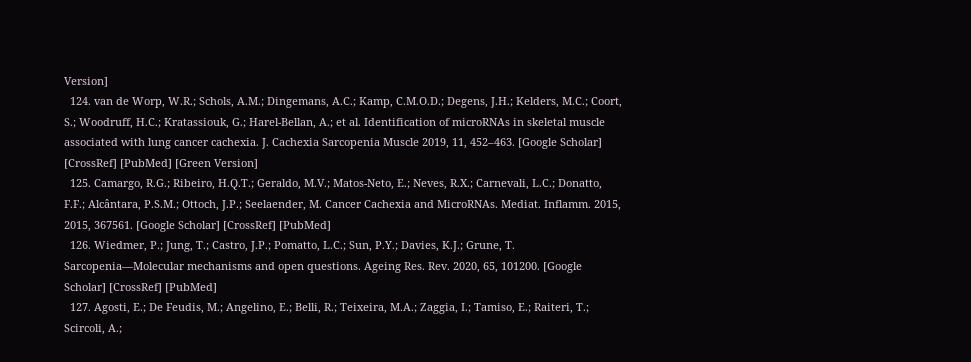Version]
  124. van de Worp, W.R.; Schols, A.M.; Dingemans, A.C.; Kamp, C.M.O.D.; Degens, J.H.; Kelders, M.C.; Coort, S.; Woodruff, H.C.; Kratassiouk, G.; Harel-Bellan, A.; et al. Identification of microRNAs in skeletal muscle associated with lung cancer cachexia. J. Cachexia Sarcopenia Muscle 2019, 11, 452–463. [Google Scholar] [CrossRef] [PubMed] [Green Version]
  125. Camargo, R.G.; Ribeiro, H.Q.T.; Geraldo, M.V.; Matos-Neto, E.; Neves, R.X.; Carnevali, L.C.; Donatto, F.F.; Alcântara, P.S.M.; Ottoch, J.P.; Seelaender, M. Cancer Cachexia and MicroRNAs. Mediat. Inflamm. 2015, 2015, 367561. [Google Scholar] [CrossRef] [PubMed]
  126. Wiedmer, P.; Jung, T.; Castro, J.P.; Pomatto, L.C.; Sun, P.Y.; Davies, K.J.; Grune, T. Sarcopenia—Molecular mechanisms and open questions. Ageing Res. Rev. 2020, 65, 101200. [Google Scholar] [CrossRef] [PubMed]
  127. Agosti, E.; De Feudis, M.; Angelino, E.; Belli, R.; Teixeira, M.A.; Zaggia, I.; Tamiso, E.; Raiteri, T.; Scircoli, A.;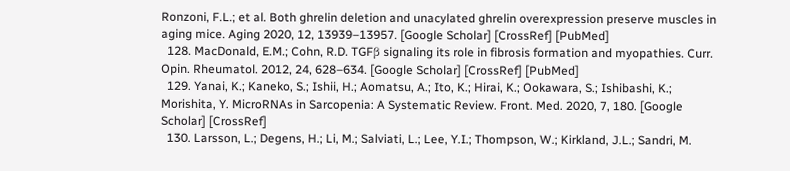Ronzoni, F.L.; et al. Both ghrelin deletion and unacylated ghrelin overexpression preserve muscles in aging mice. Aging 2020, 12, 13939–13957. [Google Scholar] [CrossRef] [PubMed]
  128. MacDonald, E.M.; Cohn, R.D. TGFβ signaling its role in fibrosis formation and myopathies. Curr. Opin. Rheumatol. 2012, 24, 628–634. [Google Scholar] [CrossRef] [PubMed]
  129. Yanai, K.; Kaneko, S.; Ishii, H.; Aomatsu, A.; Ito, K.; Hirai, K.; Ookawara, S.; Ishibashi, K.; Morishita, Y. MicroRNAs in Sarcopenia: A Systematic Review. Front. Med. 2020, 7, 180. [Google Scholar] [CrossRef]
  130. Larsson, L.; Degens, H.; Li, M.; Salviati, L.; Lee, Y.I.; Thompson, W.; Kirkland, J.L.; Sandri, M.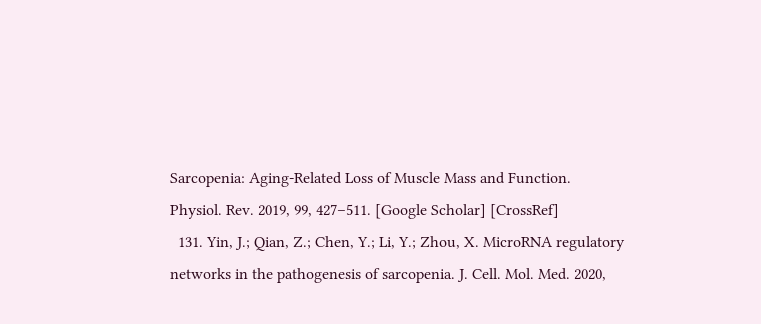Sarcopenia: Aging-Related Loss of Muscle Mass and Function. Physiol. Rev. 2019, 99, 427–511. [Google Scholar] [CrossRef]
  131. Yin, J.; Qian, Z.; Chen, Y.; Li, Y.; Zhou, X. MicroRNA regulatory networks in the pathogenesis of sarcopenia. J. Cell. Mol. Med. 2020,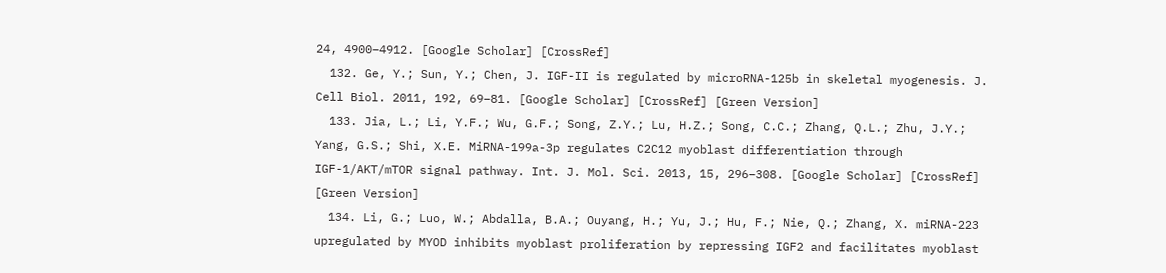24, 4900–4912. [Google Scholar] [CrossRef]
  132. Ge, Y.; Sun, Y.; Chen, J. IGF-II is regulated by microRNA-125b in skeletal myogenesis. J. Cell Biol. 2011, 192, 69–81. [Google Scholar] [CrossRef] [Green Version]
  133. Jia, L.; Li, Y.F.; Wu, G.F.; Song, Z.Y.; Lu, H.Z.; Song, C.C.; Zhang, Q.L.; Zhu, J.Y.; Yang, G.S.; Shi, X.E. MiRNA-199a-3p regulates C2C12 myoblast differentiation through IGF-1/AKT/mTOR signal pathway. Int. J. Mol. Sci. 2013, 15, 296–308. [Google Scholar] [CrossRef] [Green Version]
  134. Li, G.; Luo, W.; Abdalla, B.A.; Ouyang, H.; Yu, J.; Hu, F.; Nie, Q.; Zhang, X. miRNA-223 upregulated by MYOD inhibits myoblast proliferation by repressing IGF2 and facilitates myoblast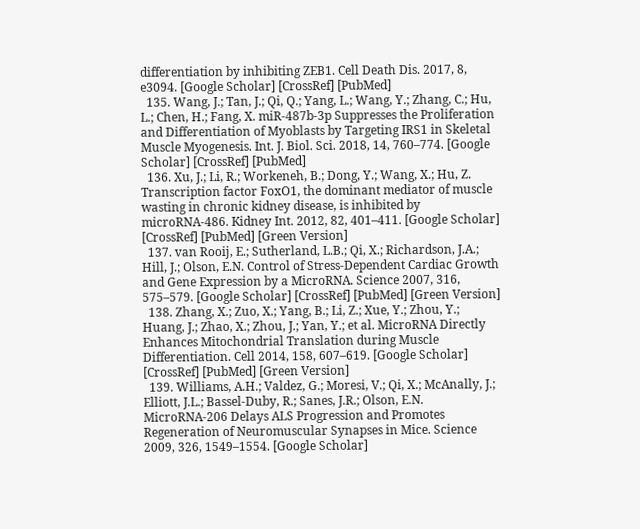differentiation by inhibiting ZEB1. Cell Death Dis. 2017, 8, e3094. [Google Scholar] [CrossRef] [PubMed]
  135. Wang, J.; Tan, J.; Qi, Q.; Yang, L.; Wang, Y.; Zhang, C.; Hu, L.; Chen, H.; Fang, X. miR-487b-3p Suppresses the Proliferation and Differentiation of Myoblasts by Targeting IRS1 in Skeletal Muscle Myogenesis. Int. J. Biol. Sci. 2018, 14, 760–774. [Google Scholar] [CrossRef] [PubMed]
  136. Xu, J.; Li, R.; Workeneh, B.; Dong, Y.; Wang, X.; Hu, Z. Transcription factor FoxO1, the dominant mediator of muscle wasting in chronic kidney disease, is inhibited by microRNA-486. Kidney Int. 2012, 82, 401–411. [Google Scholar] [CrossRef] [PubMed] [Green Version]
  137. van Rooij, E.; Sutherland, L.B.; Qi, X.; Richardson, J.A.; Hill, J.; Olson, E.N. Control of Stress-Dependent Cardiac Growth and Gene Expression by a MicroRNA. Science 2007, 316, 575–579. [Google Scholar] [CrossRef] [PubMed] [Green Version]
  138. Zhang, X.; Zuo, X.; Yang, B.; Li, Z.; Xue, Y.; Zhou, Y.; Huang, J.; Zhao, X.; Zhou, J.; Yan, Y.; et al. MicroRNA Directly Enhances Mitochondrial Translation during Muscle Differentiation. Cell 2014, 158, 607–619. [Google Scholar] [CrossRef] [PubMed] [Green Version]
  139. Williams, A.H.; Valdez, G.; Moresi, V.; Qi, X.; McAnally, J.; Elliott, J.L.; Bassel-Duby, R.; Sanes, J.R.; Olson, E.N. MicroRNA-206 Delays ALS Progression and Promotes Regeneration of Neuromuscular Synapses in Mice. Science 2009, 326, 1549–1554. [Google Scholar]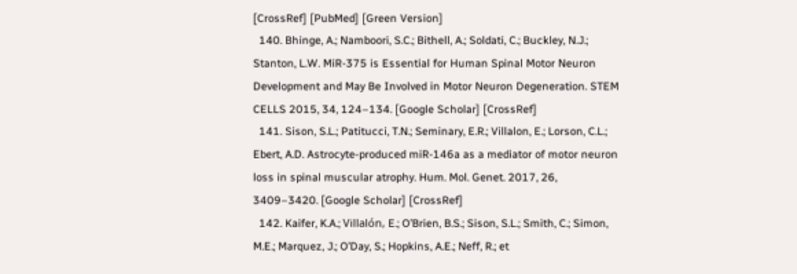[CrossRef] [PubMed] [Green Version]
  140. Bhinge, A.; Namboori, S.C.; Bithell, A.; Soldati, C.; Buckley, N.J.; Stanton, L.W. MiR-375 is Essential for Human Spinal Motor Neuron Development and May Be Involved in Motor Neuron Degeneration. STEM CELLS 2015, 34, 124–134. [Google Scholar] [CrossRef]
  141. Sison, S.L.; Patitucci, T.N.; Seminary, E.R.; Villalon, E.; Lorson, C.L.; Ebert, A.D. Astrocyte-produced miR-146a as a mediator of motor neuron loss in spinal muscular atrophy. Hum. Mol. Genet. 2017, 26, 3409–3420. [Google Scholar] [CrossRef]
  142. Kaifer, K.A.; Villalón, E.; O’Brien, B.S.; Sison, S.L.; Smith, C.; Simon, M.E.; Marquez, J.; O’Day, S.; Hopkins, A.E.; Neff, R.; et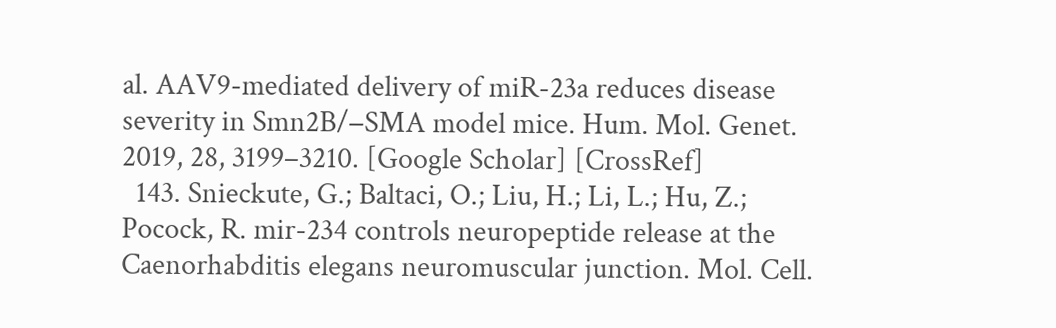al. AAV9-mediated delivery of miR-23a reduces disease severity in Smn2B/−SMA model mice. Hum. Mol. Genet. 2019, 28, 3199–3210. [Google Scholar] [CrossRef]
  143. Snieckute, G.; Baltaci, O.; Liu, H.; Li, L.; Hu, Z.; Pocock, R. mir-234 controls neuropeptide release at the Caenorhabditis elegans neuromuscular junction. Mol. Cell.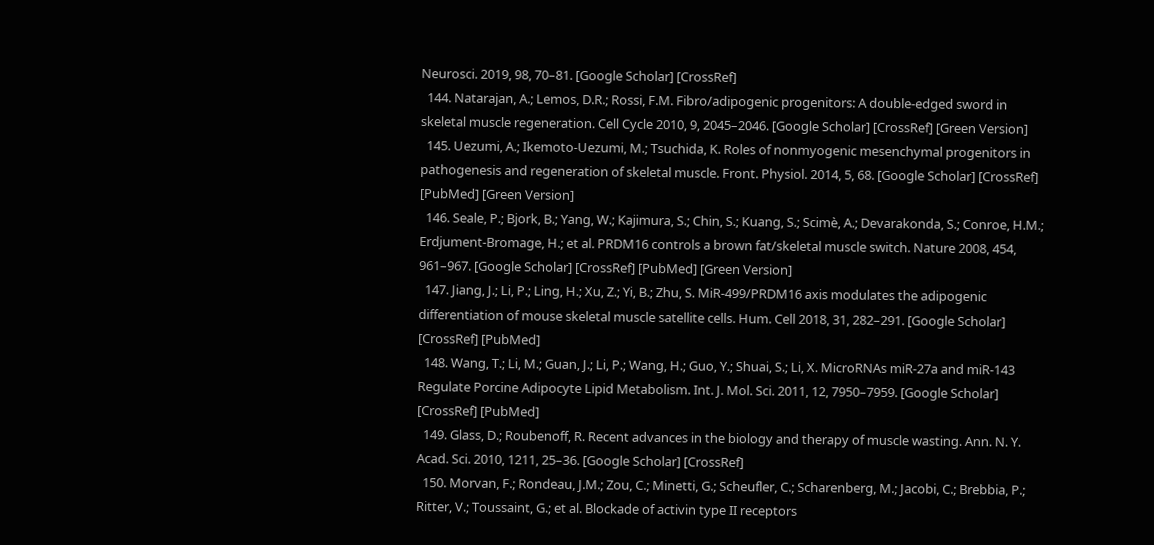Neurosci. 2019, 98, 70–81. [Google Scholar] [CrossRef]
  144. Natarajan, A.; Lemos, D.R.; Rossi, F.M. Fibro/adipogenic progenitors: A double-edged sword in skeletal muscle regeneration. Cell Cycle 2010, 9, 2045–2046. [Google Scholar] [CrossRef] [Green Version]
  145. Uezumi, A.; Ikemoto-Uezumi, M.; Tsuchida, K. Roles of nonmyogenic mesenchymal progenitors in pathogenesis and regeneration of skeletal muscle. Front. Physiol. 2014, 5, 68. [Google Scholar] [CrossRef] [PubMed] [Green Version]
  146. Seale, P.; Bjork, B.; Yang, W.; Kajimura, S.; Chin, S.; Kuang, S.; Scimè, A.; Devarakonda, S.; Conroe, H.M.; Erdjument-Bromage, H.; et al. PRDM16 controls a brown fat/skeletal muscle switch. Nature 2008, 454, 961–967. [Google Scholar] [CrossRef] [PubMed] [Green Version]
  147. Jiang, J.; Li, P.; Ling, H.; Xu, Z.; Yi, B.; Zhu, S. MiR-499/PRDM16 axis modulates the adipogenic differentiation of mouse skeletal muscle satellite cells. Hum. Cell 2018, 31, 282–291. [Google Scholar] [CrossRef] [PubMed]
  148. Wang, T.; Li, M.; Guan, J.; Li, P.; Wang, H.; Guo, Y.; Shuai, S.; Li, X. MicroRNAs miR-27a and miR-143 Regulate Porcine Adipocyte Lipid Metabolism. Int. J. Mol. Sci. 2011, 12, 7950–7959. [Google Scholar] [CrossRef] [PubMed]
  149. Glass, D.; Roubenoff, R. Recent advances in the biology and therapy of muscle wasting. Ann. N. Y. Acad. Sci. 2010, 1211, 25–36. [Google Scholar] [CrossRef]
  150. Morvan, F.; Rondeau, J.M.; Zou, C.; Minetti, G.; Scheufler, C.; Scharenberg, M.; Jacobi, C.; Brebbia, P.; Ritter, V.; Toussaint, G.; et al. Blockade of activin type II receptors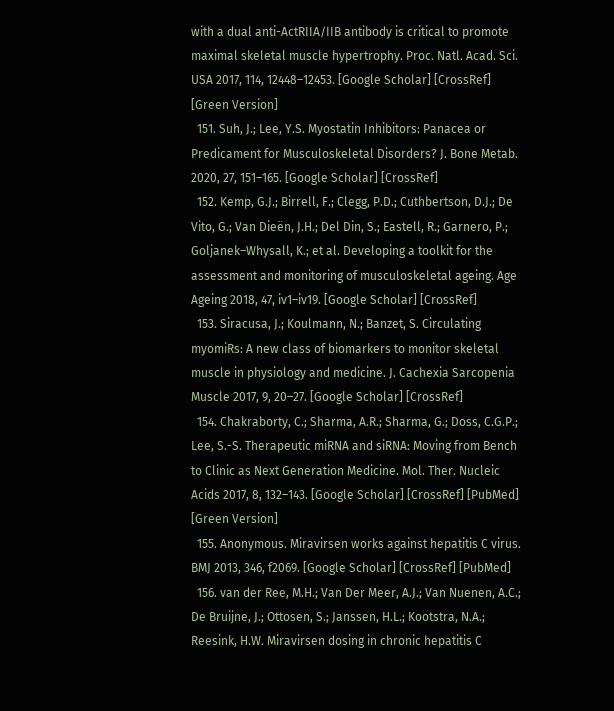with a dual anti-ActRIIA/IIB antibody is critical to promote maximal skeletal muscle hypertrophy. Proc. Natl. Acad. Sci. USA 2017, 114, 12448–12453. [Google Scholar] [CrossRef] [Green Version]
  151. Suh, J.; Lee, Y.S. Myostatin Inhibitors: Panacea or Predicament for Musculoskeletal Disorders? J. Bone Metab. 2020, 27, 151–165. [Google Scholar] [CrossRef]
  152. Kemp, G.J.; Birrell, F.; Clegg, P.D.; Cuthbertson, D.J.; De Vito, G.; Van Dieën, J.H.; Del Din, S.; Eastell, R.; Garnero, P.; Goljanek–Whysall, K.; et al. Developing a toolkit for the assessment and monitoring of musculoskeletal ageing. Age Ageing 2018, 47, iv1–iv19. [Google Scholar] [CrossRef]
  153. Siracusa, J.; Koulmann, N.; Banzet, S. Circulating myomiRs: A new class of biomarkers to monitor skeletal muscle in physiology and medicine. J. Cachexia Sarcopenia Muscle 2017, 9, 20–27. [Google Scholar] [CrossRef]
  154. Chakraborty, C.; Sharma, A.R.; Sharma, G.; Doss, C.G.P.; Lee, S.-S. Therapeutic miRNA and siRNA: Moving from Bench to Clinic as Next Generation Medicine. Mol. Ther. Nucleic Acids 2017, 8, 132–143. [Google Scholar] [CrossRef] [PubMed] [Green Version]
  155. Anonymous. Miravirsen works against hepatitis C virus. BMJ 2013, 346, f2069. [Google Scholar] [CrossRef] [PubMed]
  156. van der Ree, M.H.; Van Der Meer, A.J.; Van Nuenen, A.C.; De Bruijne, J.; Ottosen, S.; Janssen, H.L.; Kootstra, N.A.; Reesink, H.W. Miravirsen dosing in chronic hepatitis C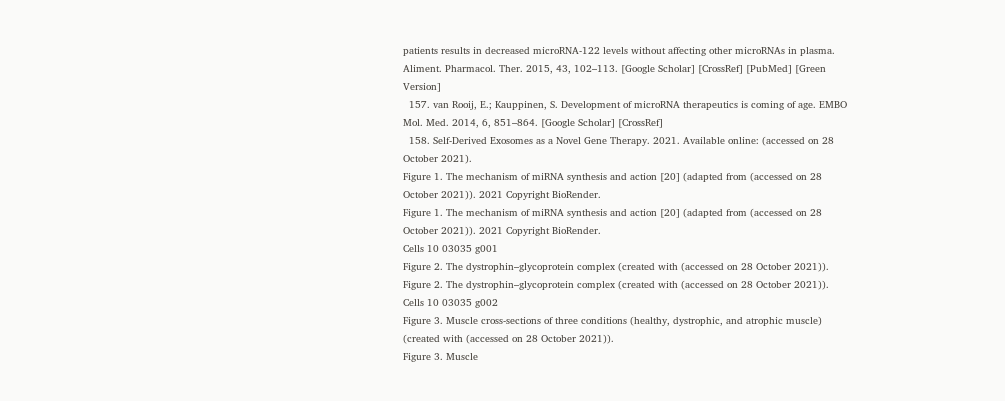patients results in decreased microRNA-122 levels without affecting other microRNAs in plasma. Aliment. Pharmacol. Ther. 2015, 43, 102–113. [Google Scholar] [CrossRef] [PubMed] [Green Version]
  157. van Rooij, E.; Kauppinen, S. Development of microRNA therapeutics is coming of age. EMBO Mol. Med. 2014, 6, 851–864. [Google Scholar] [CrossRef]
  158. Self-Derived Exosomes as a Novel Gene Therapy. 2021. Available online: (accessed on 28 October 2021).
Figure 1. The mechanism of miRNA synthesis and action [20] (adapted from (accessed on 28 October 2021)). 2021 Copyright BioRender.
Figure 1. The mechanism of miRNA synthesis and action [20] (adapted from (accessed on 28 October 2021)). 2021 Copyright BioRender.
Cells 10 03035 g001
Figure 2. The dystrophin–glycoprotein complex (created with (accessed on 28 October 2021)).
Figure 2. The dystrophin–glycoprotein complex (created with (accessed on 28 October 2021)).
Cells 10 03035 g002
Figure 3. Muscle cross-sections of three conditions (healthy, dystrophic, and atrophic muscle) (created with (accessed on 28 October 2021)).
Figure 3. Muscle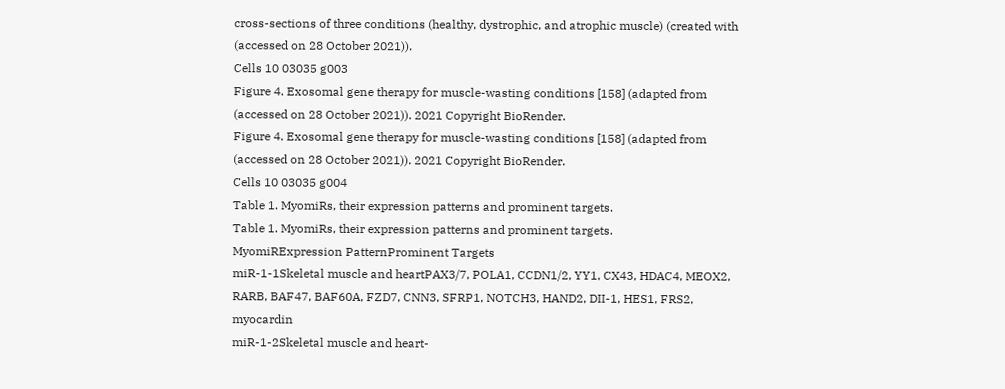cross-sections of three conditions (healthy, dystrophic, and atrophic muscle) (created with (accessed on 28 October 2021)).
Cells 10 03035 g003
Figure 4. Exosomal gene therapy for muscle-wasting conditions [158] (adapted from (accessed on 28 October 2021)). 2021 Copyright BioRender.
Figure 4. Exosomal gene therapy for muscle-wasting conditions [158] (adapted from (accessed on 28 October 2021)). 2021 Copyright BioRender.
Cells 10 03035 g004
Table 1. MyomiRs, their expression patterns and prominent targets.
Table 1. MyomiRs, their expression patterns and prominent targets.
MyomiRExpression PatternProminent Targets
miR-1-1Skeletal muscle and heartPAX3/7, POLA1, CCDN1/2, YY1, CX43, HDAC4, MEOX2, RARB, BAF47, BAF60A, FZD7, CNN3, SFRP1, NOTCH3, HAND2, DII-1, HES1, FRS2, myocardin
miR-1-2Skeletal muscle and heart-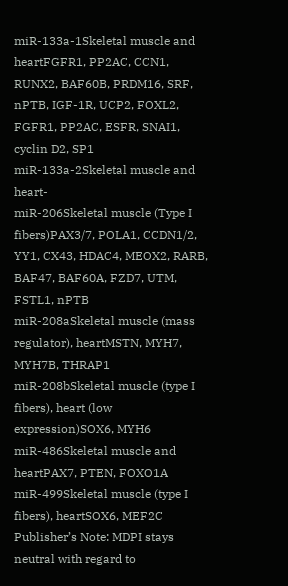miR-133a-1Skeletal muscle and heartFGFR1, PP2AC, CCN1, RUNX2, BAF60B, PRDM16, SRF, nPTB, IGF-1R, UCP2, FOXL2, FGFR1, PP2AC, ESFR, SNAI1, cyclin D2, SP1
miR-133a-2Skeletal muscle and heart-
miR-206Skeletal muscle (Type I fibers)PAX3/7, POLA1, CCDN1/2, YY1, CX43, HDAC4, MEOX2, RARB, BAF47, BAF60A, FZD7, UTM, FSTL1, nPTB
miR-208aSkeletal muscle (mass regulator), heartMSTN, MYH7, MYH7B, THRAP1
miR-208bSkeletal muscle (type I fibers), heart (low expression)SOX6, MYH6
miR-486Skeletal muscle and heartPAX7, PTEN, FOXO1A
miR-499Skeletal muscle (type I fibers), heartSOX6, MEF2C
Publisher’s Note: MDPI stays neutral with regard to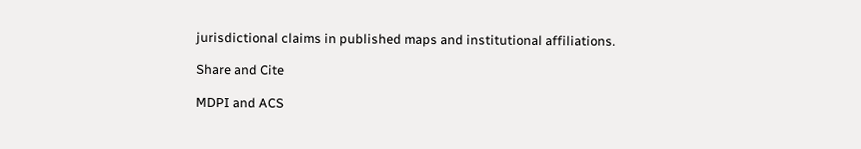jurisdictional claims in published maps and institutional affiliations.

Share and Cite

MDPI and ACS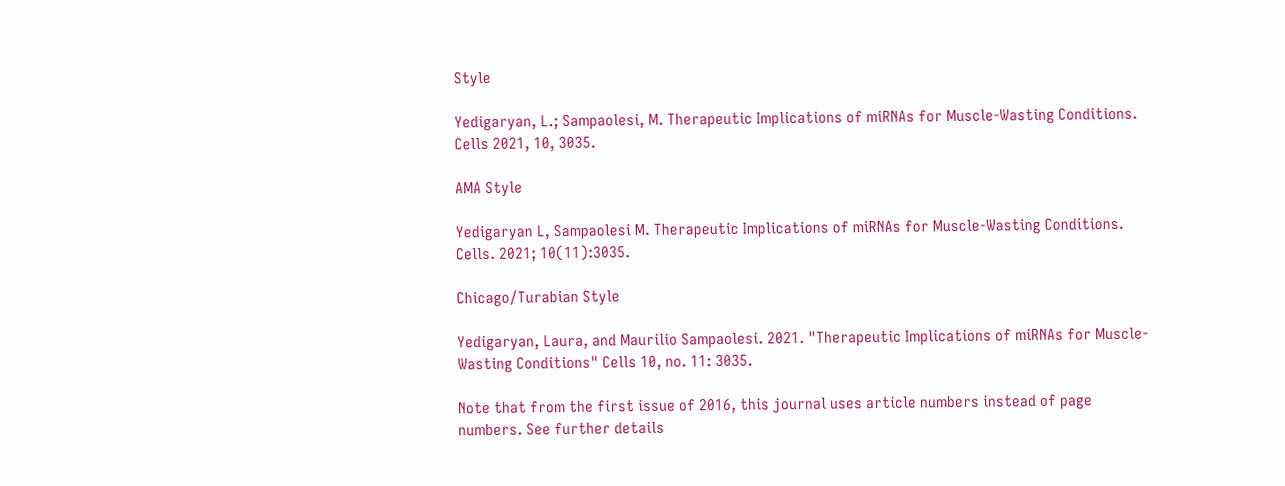Style

Yedigaryan, L.; Sampaolesi, M. Therapeutic Implications of miRNAs for Muscle-Wasting Conditions. Cells 2021, 10, 3035.

AMA Style

Yedigaryan L, Sampaolesi M. Therapeutic Implications of miRNAs for Muscle-Wasting Conditions. Cells. 2021; 10(11):3035.

Chicago/Turabian Style

Yedigaryan, Laura, and Maurilio Sampaolesi. 2021. "Therapeutic Implications of miRNAs for Muscle-Wasting Conditions" Cells 10, no. 11: 3035.

Note that from the first issue of 2016, this journal uses article numbers instead of page numbers. See further details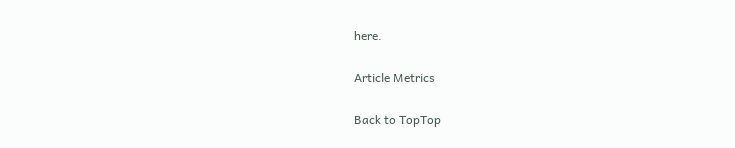here.

Article Metrics

Back to TopTop